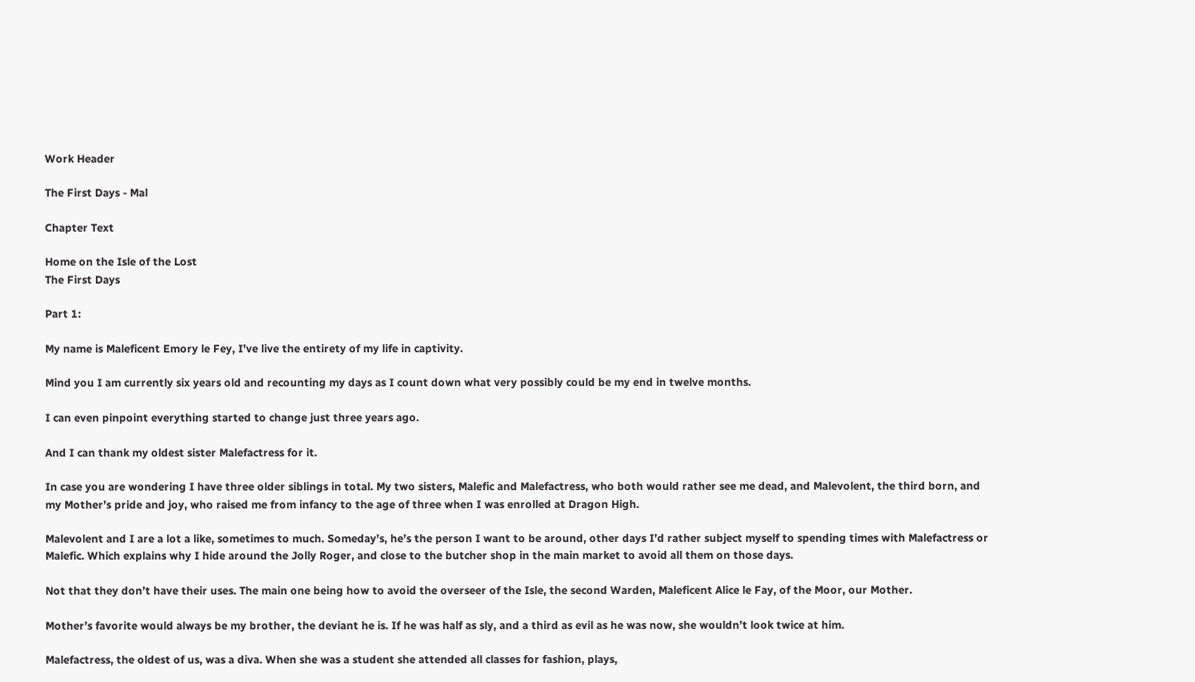Work Header

The First Days - Mal

Chapter Text

Home on the Isle of the Lost
The First Days

Part 1:

My name is Maleficent Emory le Fey, I’ve live the entirety of my life in captivity.

Mind you I am currently six years old and recounting my days as I count down what very possibly could be my end in twelve months.

I can even pinpoint everything started to change just three years ago.

And I can thank my oldest sister Malefactress for it.

In case you are wondering I have three older siblings in total. My two sisters, Malefic and Malefactress, who both would rather see me dead, and Malevolent, the third born, and my Mother’s pride and joy, who raised me from infancy to the age of three when I was enrolled at Dragon High.

Malevolent and I are a lot a like, sometimes to much. Someday’s, he’s the person I want to be around, other days I’d rather subject myself to spending times with Malefactress or Malefic. Which explains why I hide around the Jolly Roger, and close to the butcher shop in the main market to avoid all them on those days.

Not that they don’t have their uses. The main one being how to avoid the overseer of the Isle, the second Warden, Maleficent Alice le Fay, of the Moor, our Mother.

Mother’s favorite would always be my brother, the deviant he is. If he was half as sly, and a third as evil as he was now, she wouldn’t look twice at him.

Malefactress, the oldest of us, was a diva. When she was a student she attended all classes for fashion, plays,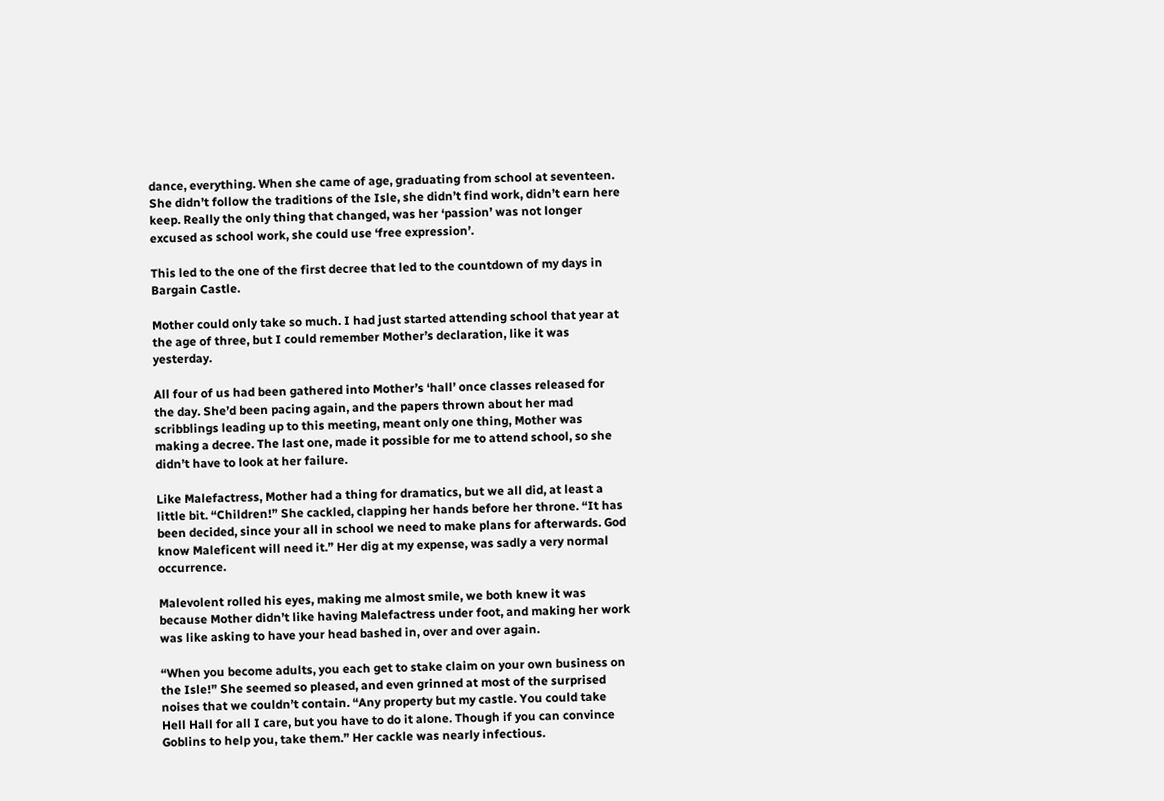dance, everything. When she came of age, graduating from school at seventeen. She didn’t follow the traditions of the Isle, she didn’t find work, didn’t earn here keep. Really the only thing that changed, was her ‘passion’ was not longer excused as school work, she could use ‘free expression’.

This led to the one of the first decree that led to the countdown of my days in Bargain Castle.

Mother could only take so much. I had just started attending school that year at the age of three, but I could remember Mother’s declaration, like it was yesterday.

All four of us had been gathered into Mother’s ‘hall’ once classes released for the day. She’d been pacing again, and the papers thrown about her mad scribblings leading up to this meeting, meant only one thing, Mother was making a decree. The last one, made it possible for me to attend school, so she didn’t have to look at her failure.

Like Malefactress, Mother had a thing for dramatics, but we all did, at least a little bit. “Children!” She cackled, clapping her hands before her throne. “It has been decided, since your all in school we need to make plans for afterwards. God know Maleficent will need it.” Her dig at my expense, was sadly a very normal occurrence.

Malevolent rolled his eyes, making me almost smile, we both knew it was because Mother didn’t like having Malefactress under foot, and making her work was like asking to have your head bashed in, over and over again.

“When you become adults, you each get to stake claim on your own business on the Isle!” She seemed so pleased, and even grinned at most of the surprised noises that we couldn’t contain. “Any property but my castle. You could take Hell Hall for all I care, but you have to do it alone. Though if you can convince Goblins to help you, take them.” Her cackle was nearly infectious.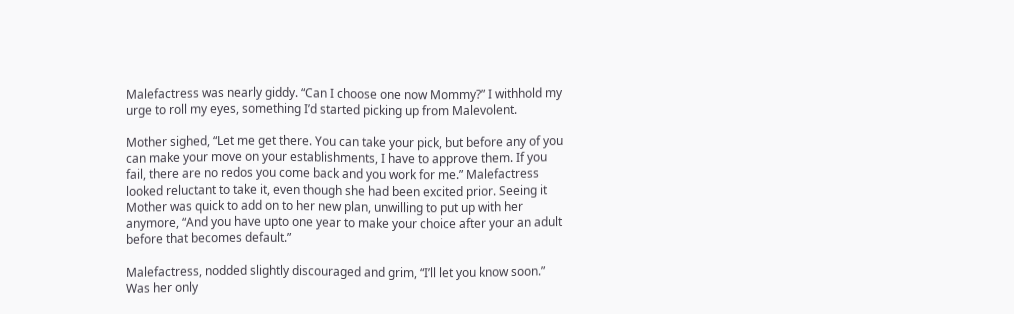Malefactress was nearly giddy. “Can I choose one now Mommy?” I withhold my urge to roll my eyes, something I’d started picking up from Malevolent.

Mother sighed, “Let me get there. You can take your pick, but before any of you can make your move on your establishments, I have to approve them. If you fail, there are no redos you come back and you work for me.” Malefactress looked reluctant to take it, even though she had been excited prior. Seeing it Mother was quick to add on to her new plan, unwilling to put up with her anymore, “And you have upto one year to make your choice after your an adult before that becomes default.”

Malefactress, nodded slightly discouraged and grim, “I’ll let you know soon.” Was her only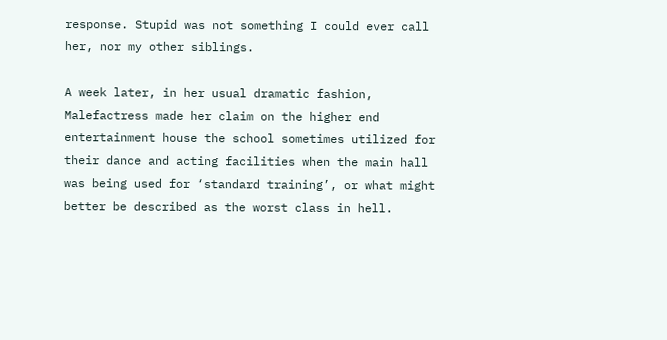response. Stupid was not something I could ever call her, nor my other siblings.

A week later, in her usual dramatic fashion, Malefactress made her claim on the higher end entertainment house the school sometimes utilized for their dance and acting facilities when the main hall was being used for ‘standard training’, or what might better be described as the worst class in hell.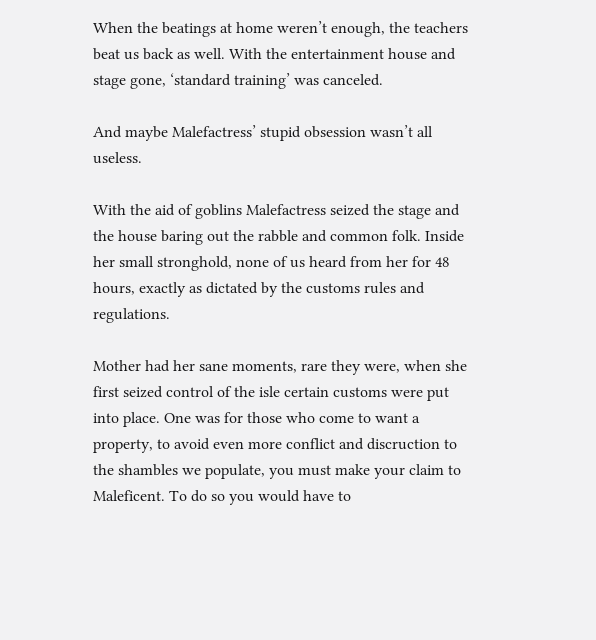When the beatings at home weren’t enough, the teachers beat us back as well. With the entertainment house and stage gone, ‘standard training’ was canceled.

And maybe Malefactress’ stupid obsession wasn’t all useless.

With the aid of goblins Malefactress seized the stage and the house baring out the rabble and common folk. Inside her small stronghold, none of us heard from her for 48 hours, exactly as dictated by the customs rules and regulations.

Mother had her sane moments, rare they were, when she first seized control of the isle certain customs were put into place. One was for those who come to want a property, to avoid even more conflict and discruction to the shambles we populate, you must make your claim to Maleficent. To do so you would have to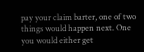pay your claim barter, one of two things would happen next. One you would either get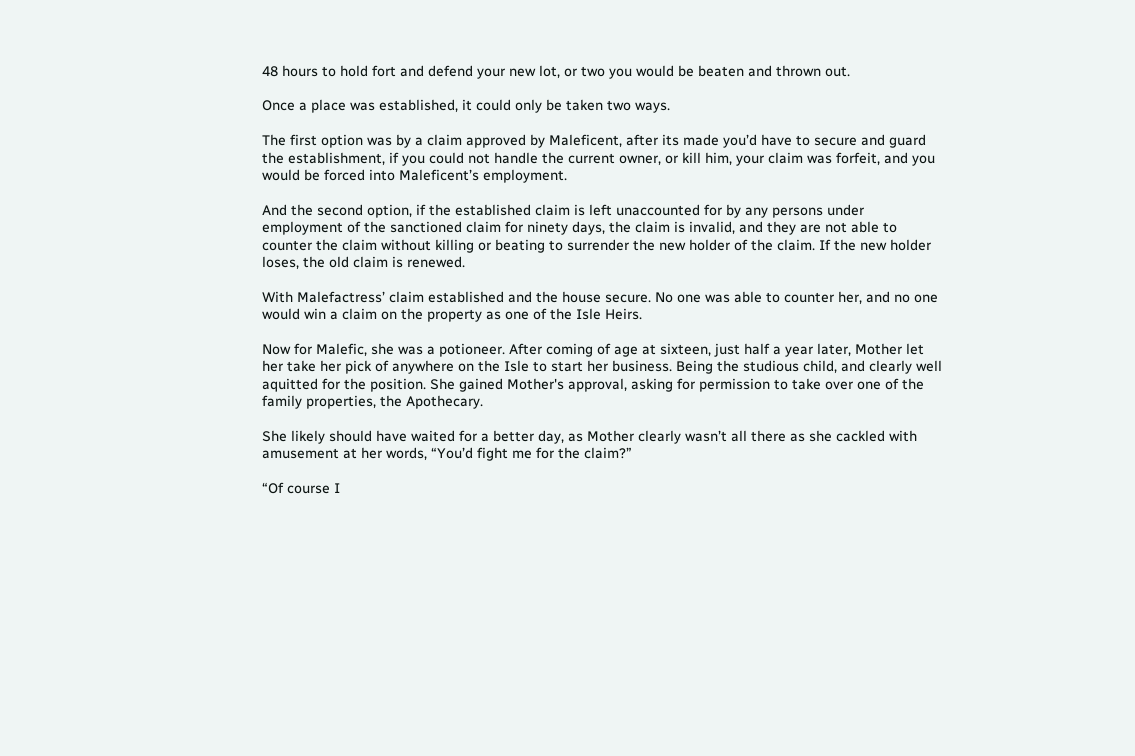48 hours to hold fort and defend your new lot, or two you would be beaten and thrown out.

Once a place was established, it could only be taken two ways.

The first option was by a claim approved by Maleficent, after its made you’d have to secure and guard the establishment, if you could not handle the current owner, or kill him, your claim was forfeit, and you would be forced into Maleficent’s employment.

And the second option, if the established claim is left unaccounted for by any persons under employment of the sanctioned claim for ninety days, the claim is invalid, and they are not able to counter the claim without killing or beating to surrender the new holder of the claim. If the new holder loses, the old claim is renewed.

With Malefactress’ claim established and the house secure. No one was able to counter her, and no one would win a claim on the property as one of the Isle Heirs.

Now for Malefic, she was a potioneer. After coming of age at sixteen, just half a year later, Mother let her take her pick of anywhere on the Isle to start her business. Being the studious child, and clearly well aquitted for the position. She gained Mother's approval, asking for permission to take over one of the family properties, the Apothecary.

She likely should have waited for a better day, as Mother clearly wasn’t all there as she cackled with amusement at her words, “You’d fight me for the claim?”

“Of course I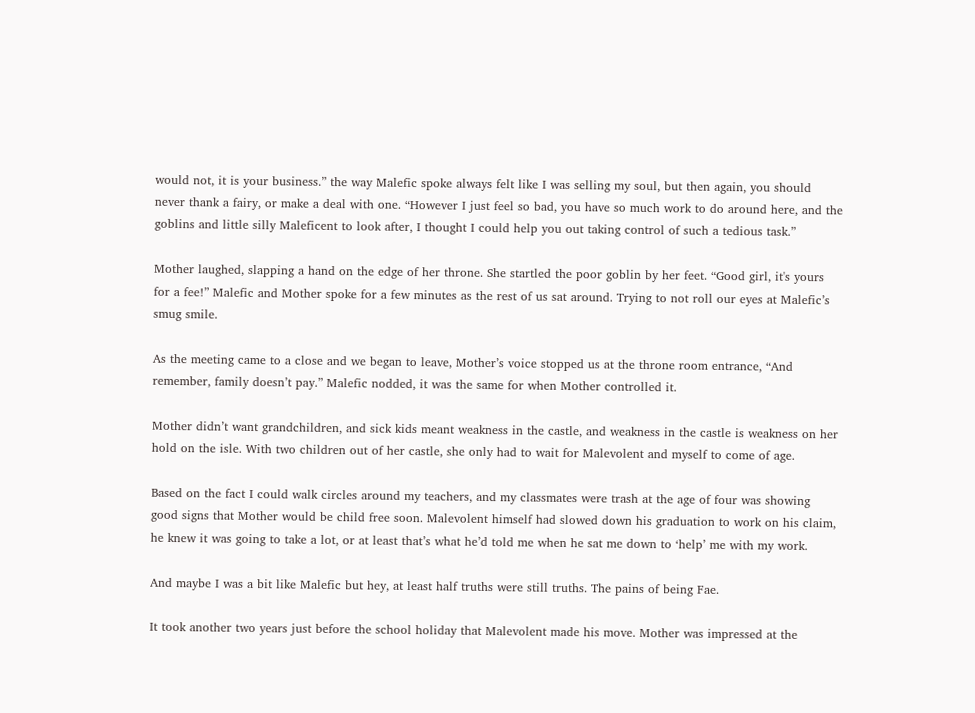would not, it is your business.” the way Malefic spoke always felt like I was selling my soul, but then again, you should never thank a fairy, or make a deal with one. “However I just feel so bad, you have so much work to do around here, and the goblins and little silly Maleficent to look after, I thought I could help you out taking control of such a tedious task.”

Mother laughed, slapping a hand on the edge of her throne. She startled the poor goblin by her feet. “Good girl, it's yours for a fee!” Malefic and Mother spoke for a few minutes as the rest of us sat around. Trying to not roll our eyes at Malefic’s smug smile.

As the meeting came to a close and we began to leave, Mother’s voice stopped us at the throne room entrance, “And remember, family doesn’t pay.” Malefic nodded, it was the same for when Mother controlled it.

Mother didn’t want grandchildren, and sick kids meant weakness in the castle, and weakness in the castle is weakness on her hold on the isle. With two children out of her castle, she only had to wait for Malevolent and myself to come of age.

Based on the fact I could walk circles around my teachers, and my classmates were trash at the age of four was showing good signs that Mother would be child free soon. Malevolent himself had slowed down his graduation to work on his claim, he knew it was going to take a lot, or at least that’s what he’d told me when he sat me down to ‘help’ me with my work.

And maybe I was a bit like Malefic but hey, at least half truths were still truths. The pains of being Fae.

It took another two years just before the school holiday that Malevolent made his move. Mother was impressed at the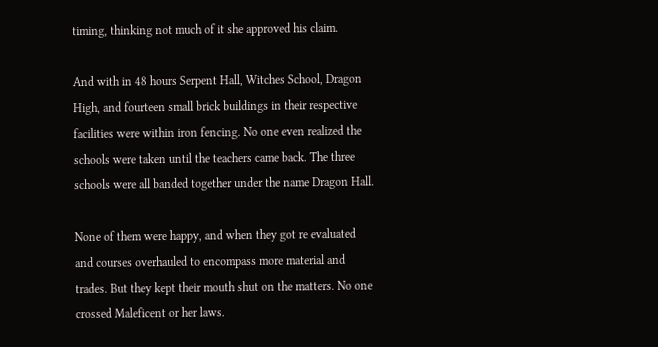timing, thinking not much of it she approved his claim.

And with in 48 hours Serpent Hall, Witches School, Dragon High, and fourteen small brick buildings in their respective facilities were within iron fencing. No one even realized the schools were taken until the teachers came back. The three schools were all banded together under the name Dragon Hall.

None of them were happy, and when they got re evaluated and courses overhauled to encompass more material and trades. But they kept their mouth shut on the matters. No one crossed Maleficent or her laws.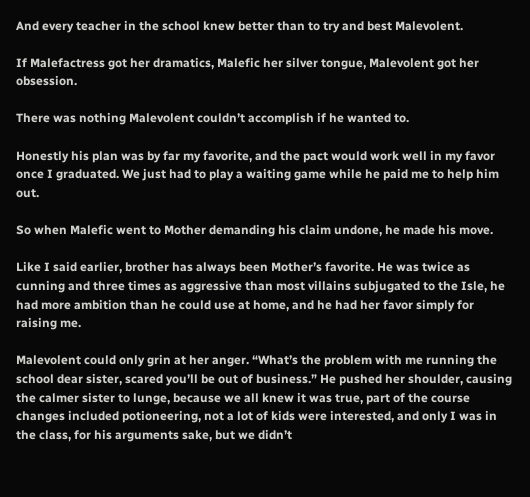And every teacher in the school knew better than to try and best Malevolent.

If Malefactress got her dramatics, Malefic her silver tongue, Malevolent got her obsession.

There was nothing Malevolent couldn’t accomplish if he wanted to.

Honestly his plan was by far my favorite, and the pact would work well in my favor once I graduated. We just had to play a waiting game while he paid me to help him out.

So when Malefic went to Mother demanding his claim undone, he made his move.

Like I said earlier, brother has always been Mother’s favorite. He was twice as cunning and three times as aggressive than most villains subjugated to the Isle, he had more ambition than he could use at home, and he had her favor simply for raising me.

Malevolent could only grin at her anger. “What’s the problem with me running the school dear sister, scared you’ll be out of business.” He pushed her shoulder, causing the calmer sister to lunge, because we all knew it was true, part of the course changes included potioneering, not a lot of kids were interested, and only I was in the class, for his arguments sake, but we didn’t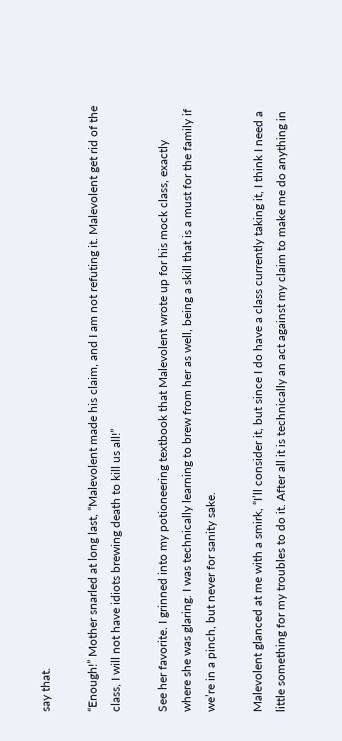say that.

“Enough!” Mother snarled at long last, “Malevolent made his claim, and I am not refuting it. Malevolent get rid of the class, I will not have idiots brewing death to kill us all!”

See her favorite. I grinned into my potioneering textbook that Malevolent wrote up for his mock class, exactly where she was glaring. I was technically learning to brew from her as well, being a skill that is a must for the family if we’re in a pinch, but never for sanity sake.

Malevolent glanced at me with a smirk, “I’ll consider it, but since I do have a class currently taking it, I think I need a little something for my troubles to do it. After all it is technically an act against my claim to make me do anything in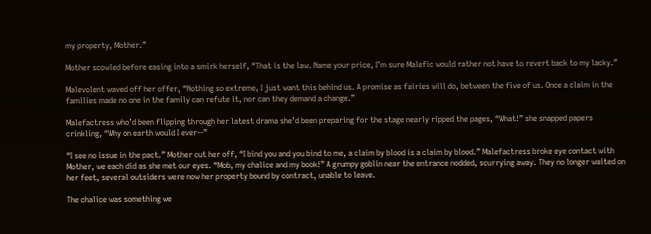my property, Mother.”

Mother scowled before easing into a smirk herself, “That is the law. Name your price, I’m sure Malefic would rather not have to revert back to my lacky.”

Malevolent waved off her offer, “Nothing so extreme, I just want this behind us. A promise as fairies will do, between the five of us. Once a claim in the families made no one in the family can refute it, nor can they demand a change.”

Malefactress who’d been flipping through her latest drama she’d been preparing for the stage nearly ripped the pages, “What!” she snapped papers crinkling, “Why on earth would I ever--”

“I see no issue in the pact.” Mother cut her off, “I bind you and you bind to me, a claim by blood is a claim by blood.” Malefactress broke eye contact with Mother, we each did as she met our eyes. “Mob, my chalice and my book!” A grumpy goblin near the entrance nodded, scurrying away. They no longer waited on her feet, several outsiders were now her property bound by contract, unable to leave.

The chalice was something we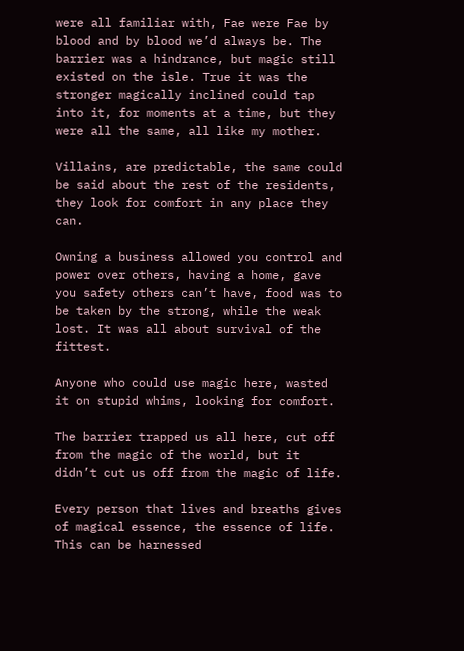were all familiar with, Fae were Fae by blood and by blood we’d always be. The barrier was a hindrance, but magic still existed on the isle. True it was the stronger magically inclined could tap into it, for moments at a time, but they were all the same, all like my mother.

Villains, are predictable, the same could be said about the rest of the residents, they look for comfort in any place they can.

Owning a business allowed you control and power over others, having a home, gave you safety others can’t have, food was to be taken by the strong, while the weak lost. It was all about survival of the fittest.

Anyone who could use magic here, wasted it on stupid whims, looking for comfort.

The barrier trapped us all here, cut off from the magic of the world, but it didn’t cut us off from the magic of life.

Every person that lives and breaths gives of magical essence, the essence of life. This can be harnessed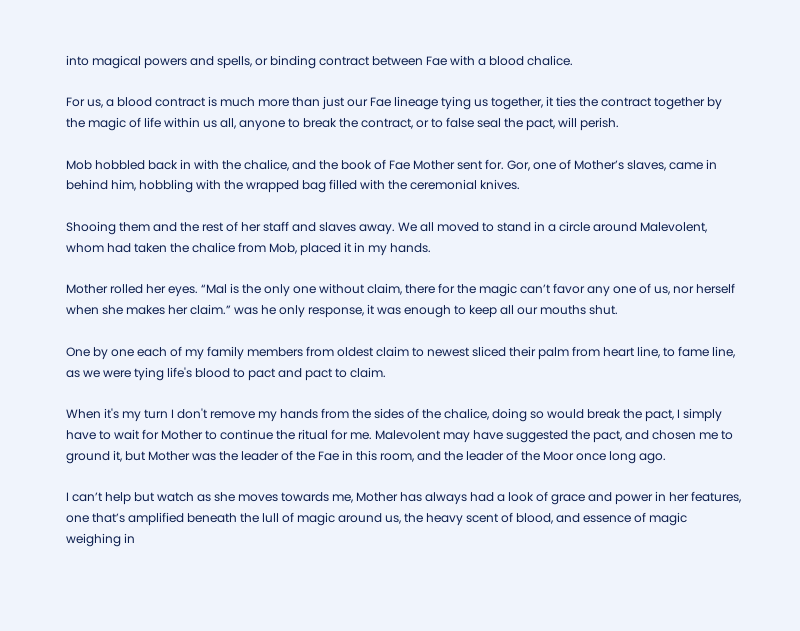into magical powers and spells, or binding contract between Fae with a blood chalice.

For us, a blood contract is much more than just our Fae lineage tying us together, it ties the contract together by the magic of life within us all, anyone to break the contract, or to false seal the pact, will perish.

Mob hobbled back in with the chalice, and the book of Fae Mother sent for. Gor, one of Mother’s slaves, came in behind him, hobbling with the wrapped bag filled with the ceremonial knives.

Shooing them and the rest of her staff and slaves away. We all moved to stand in a circle around Malevolent, whom had taken the chalice from Mob, placed it in my hands.

Mother rolled her eyes. “Mal is the only one without claim, there for the magic can’t favor any one of us, nor herself when she makes her claim.” was he only response, it was enough to keep all our mouths shut.

One by one each of my family members from oldest claim to newest sliced their palm from heart line, to fame line, as we were tying life's blood to pact and pact to claim.

When it's my turn I don't remove my hands from the sides of the chalice, doing so would break the pact, I simply have to wait for Mother to continue the ritual for me. Malevolent may have suggested the pact, and chosen me to ground it, but Mother was the leader of the Fae in this room, and the leader of the Moor once long ago.

I can’t help but watch as she moves towards me, Mother has always had a look of grace and power in her features, one that’s amplified beneath the lull of magic around us, the heavy scent of blood, and essence of magic weighing in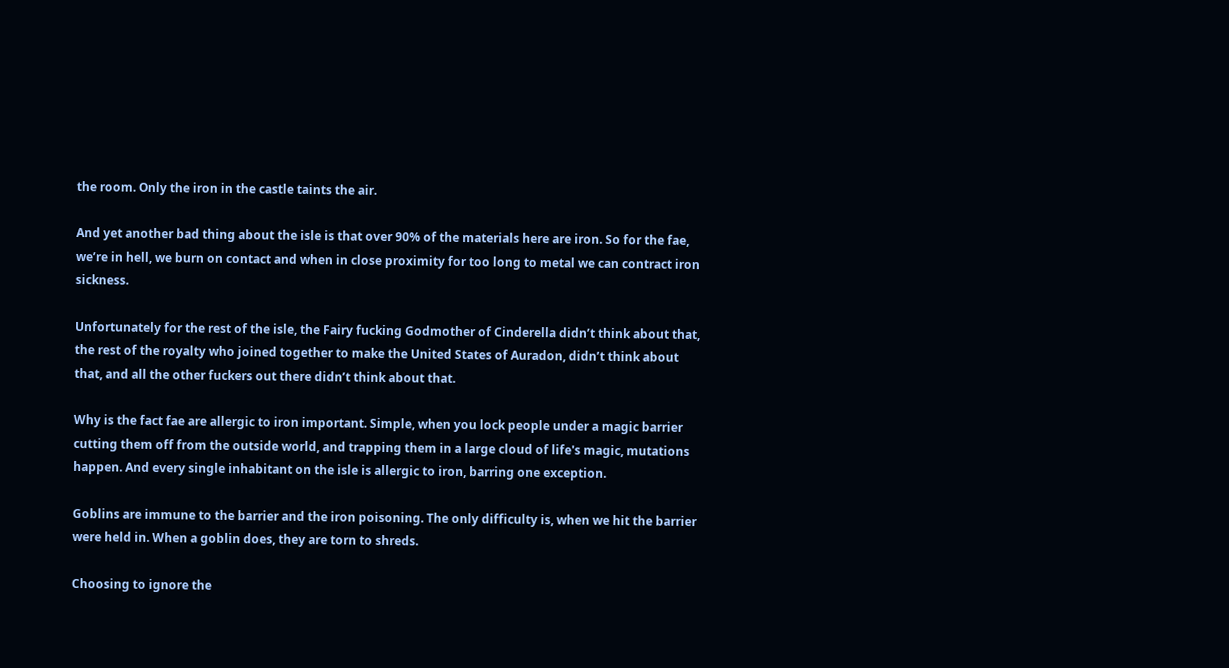the room. Only the iron in the castle taints the air.

And yet another bad thing about the isle is that over 90% of the materials here are iron. So for the fae, we’re in hell, we burn on contact and when in close proximity for too long to metal we can contract iron sickness.

Unfortunately for the rest of the isle, the Fairy fucking Godmother of Cinderella didn’t think about that, the rest of the royalty who joined together to make the United States of Auradon, didn’t think about that, and all the other fuckers out there didn’t think about that.

Why is the fact fae are allergic to iron important. Simple, when you lock people under a magic barrier cutting them off from the outside world, and trapping them in a large cloud of life's magic, mutations happen. And every single inhabitant on the isle is allergic to iron, barring one exception.

Goblins are immune to the barrier and the iron poisoning. The only difficulty is, when we hit the barrier were held in. When a goblin does, they are torn to shreds.

Choosing to ignore the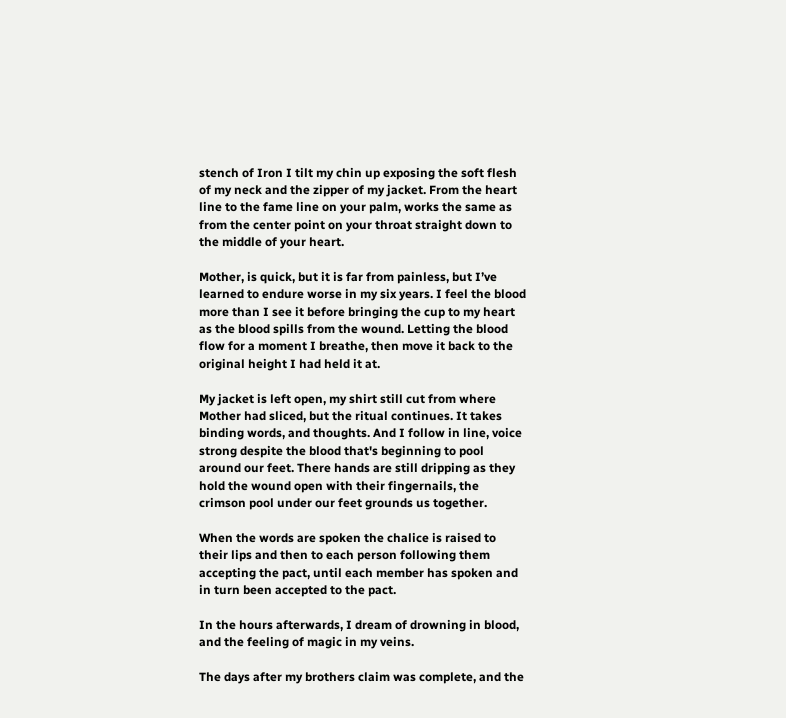stench of Iron I tilt my chin up exposing the soft flesh of my neck and the zipper of my jacket. From the heart line to the fame line on your palm, works the same as from the center point on your throat straight down to the middle of your heart.

Mother, is quick, but it is far from painless, but I’ve learned to endure worse in my six years. I feel the blood more than I see it before bringing the cup to my heart as the blood spills from the wound. Letting the blood flow for a moment I breathe, then move it back to the original height I had held it at.

My jacket is left open, my shirt still cut from where Mother had sliced, but the ritual continues. It takes binding words, and thoughts. And I follow in line, voice strong despite the blood that's beginning to pool around our feet. There hands are still dripping as they hold the wound open with their fingernails, the crimson pool under our feet grounds us together.

When the words are spoken the chalice is raised to their lips and then to each person following them accepting the pact, until each member has spoken and in turn been accepted to the pact.

In the hours afterwards, I dream of drowning in blood, and the feeling of magic in my veins.

The days after my brothers claim was complete, and the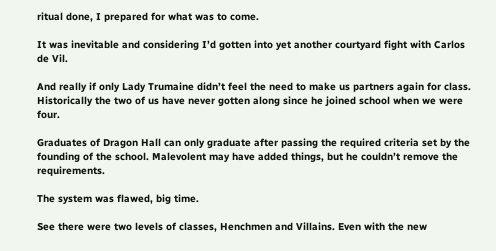ritual done, I prepared for what was to come.

It was inevitable and considering I’d gotten into yet another courtyard fight with Carlos de Vil.

And really if only Lady Trumaine didn’t feel the need to make us partners again for class. Historically the two of us have never gotten along since he joined school when we were four.

Graduates of Dragon Hall can only graduate after passing the required criteria set by the founding of the school. Malevolent may have added things, but he couldn’t remove the requirements.

The system was flawed, big time.

See there were two levels of classes, Henchmen and Villains. Even with the new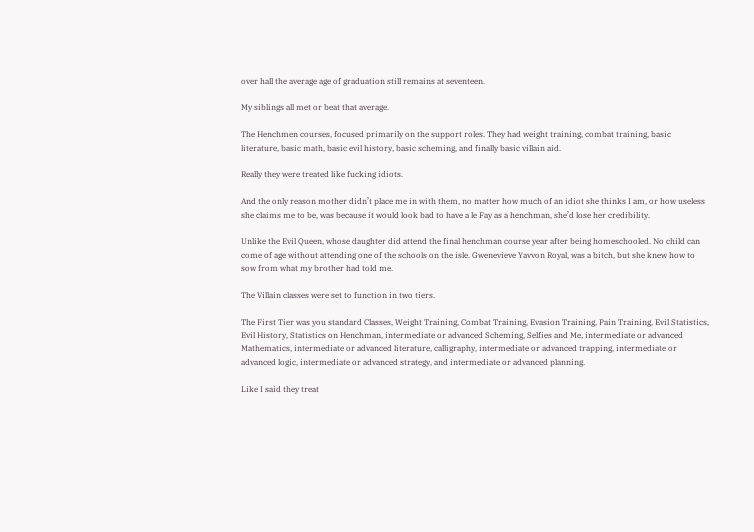over hall the average age of graduation still remains at seventeen.

My siblings all met or beat that average.

The Henchmen courses, focused primarily on the support roles. They had weight training, combat training, basic literature, basic math, basic evil history, basic scheming, and finally basic villain aid.

Really they were treated like fucking idiots.

And the only reason mother didn’t place me in with them, no matter how much of an idiot she thinks I am, or how useless she claims me to be, was because it would look bad to have a le Fay as a henchman, she’d lose her credibility.

Unlike the Evil Queen, whose daughter did attend the final henchman course year after being homeschooled. No child can come of age without attending one of the schools on the isle. Gwenevieve Yavvon Royal, was a bitch, but she knew how to sow from what my brother had told me.

The Villain classes were set to function in two tiers.

The First Tier was you standard Classes, Weight Training, Combat Training, Evasion Training, Pain Training, Evil Statistics, Evil History, Statistics on Henchman, intermediate or advanced Scheming, Selfies and Me, intermediate or advanced Mathematics, intermediate or advanced literature, calligraphy, intermediate or advanced trapping, intermediate or advanced logic, intermediate or advanced strategy, and intermediate or advanced planning.

Like I said they treat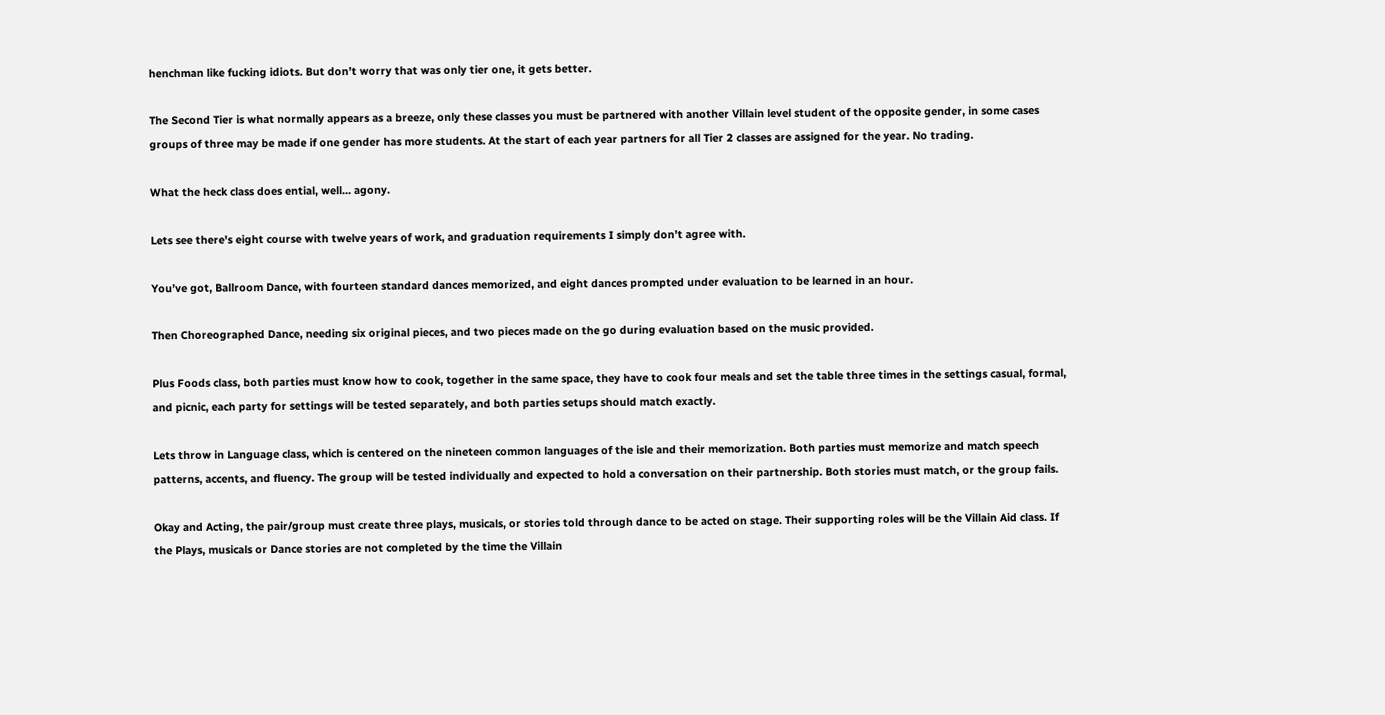henchman like fucking idiots. But don’t worry that was only tier one, it gets better.

The Second Tier is what normally appears as a breeze, only these classes you must be partnered with another Villain level student of the opposite gender, in some cases groups of three may be made if one gender has more students. At the start of each year partners for all Tier 2 classes are assigned for the year. No trading.

What the heck class does ential, well... agony.

Lets see there's eight course with twelve years of work, and graduation requirements I simply don’t agree with.

You’ve got, Ballroom Dance, with fourteen standard dances memorized, and eight dances prompted under evaluation to be learned in an hour.

Then Choreographed Dance, needing six original pieces, and two pieces made on the go during evaluation based on the music provided.

Plus Foods class, both parties must know how to cook, together in the same space, they have to cook four meals and set the table three times in the settings casual, formal, and picnic, each party for settings will be tested separately, and both parties setups should match exactly.

Lets throw in Language class, which is centered on the nineteen common languages of the isle and their memorization. Both parties must memorize and match speech patterns, accents, and fluency. The group will be tested individually and expected to hold a conversation on their partnership. Both stories must match, or the group fails.

Okay and Acting, the pair/group must create three plays, musicals, or stories told through dance to be acted on stage. Their supporting roles will be the Villain Aid class. If the Plays, musicals or Dance stories are not completed by the time the Villain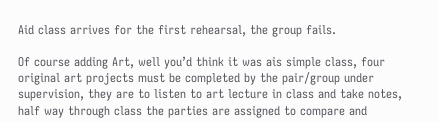Aid class arrives for the first rehearsal, the group fails.

Of course adding Art, well you’d think it was ais simple class, four original art projects must be completed by the pair/group under supervision, they are to listen to art lecture in class and take notes, half way through class the parties are assigned to compare and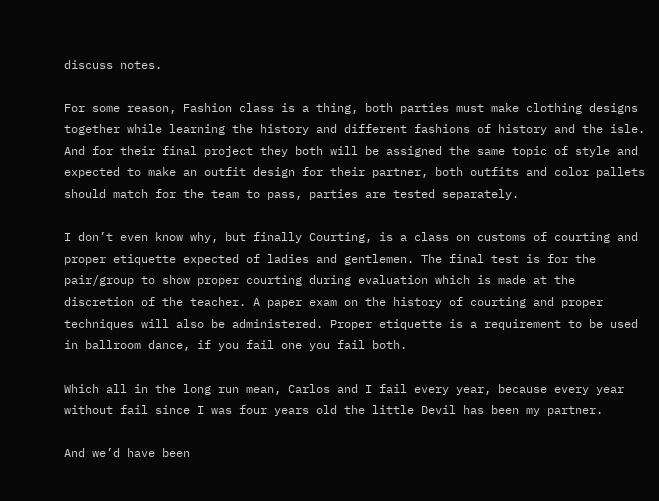discuss notes.

For some reason, Fashion class is a thing, both parties must make clothing designs together while learning the history and different fashions of history and the isle. And for their final project they both will be assigned the same topic of style and expected to make an outfit design for their partner, both outfits and color pallets should match for the team to pass, parties are tested separately.

I don’t even know why, but finally Courting, is a class on customs of courting and proper etiquette expected of ladies and gentlemen. The final test is for the pair/group to show proper courting during evaluation which is made at the discretion of the teacher. A paper exam on the history of courting and proper techniques will also be administered. Proper etiquette is a requirement to be used in ballroom dance, if you fail one you fail both.

Which all in the long run mean, Carlos and I fail every year, because every year without fail since I was four years old the little Devil has been my partner.

And we’d have been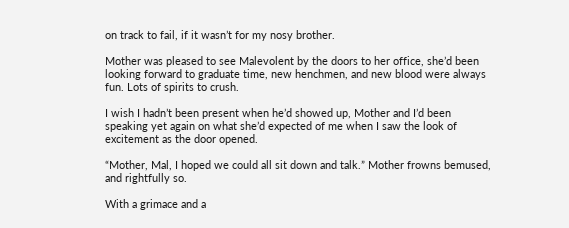on track to fail, if it wasn’t for my nosy brother.

Mother was pleased to see Malevolent by the doors to her office, she’d been looking forward to graduate time, new henchmen, and new blood were always fun. Lots of spirits to crush.

I wish I hadn’t been present when he’d showed up, Mother and I’d been speaking yet again on what she’d expected of me when I saw the look of excitement as the door opened.

“Mother, Mal, I hoped we could all sit down and talk.” Mother frowns bemused, and rightfully so.

With a grimace and a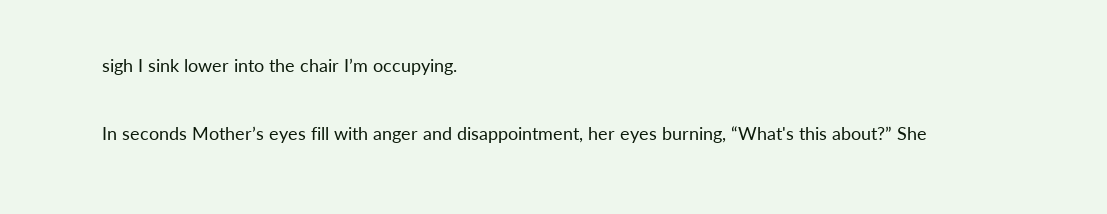sigh I sink lower into the chair I’m occupying.

In seconds Mother’s eyes fill with anger and disappointment, her eyes burning, “What's this about?” She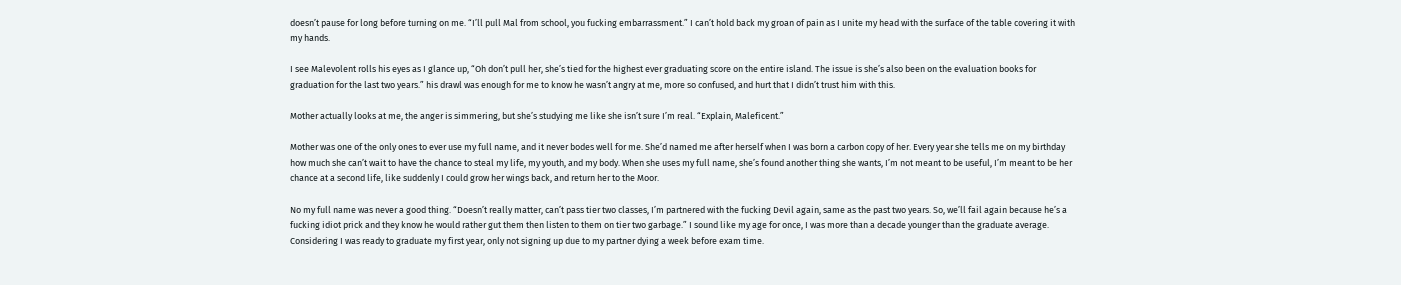doesn’t pause for long before turning on me. “I’ll pull Mal from school, you fucking embarrassment.” I can’t hold back my groan of pain as I unite my head with the surface of the table covering it with my hands.

I see Malevolent rolls his eyes as I glance up, “Oh don’t pull her, she’s tied for the highest ever graduating score on the entire island. The issue is she’s also been on the evaluation books for graduation for the last two years.” his drawl was enough for me to know he wasn’t angry at me, more so confused, and hurt that I didn’t trust him with this.

Mother actually looks at me, the anger is simmering, but she’s studying me like she isn’t sure I’m real. “Explain, Maleficent.”

Mother was one of the only ones to ever use my full name, and it never bodes well for me. She’d named me after herself when I was born a carbon copy of her. Every year she tells me on my birthday how much she can’t wait to have the chance to steal my life, my youth, and my body. When she uses my full name, she’s found another thing she wants, I’m not meant to be useful, I’m meant to be her chance at a second life, like suddenly I could grow her wings back, and return her to the Moor.

No my full name was never a good thing. “Doesn’t really matter, can’t pass tier two classes, I’m partnered with the fucking Devil again, same as the past two years. So, we’ll fail again because he’s a fucking idiot prick and they know he would rather gut them then listen to them on tier two garbage.” I sound like my age for once, I was more than a decade younger than the graduate average. Considering I was ready to graduate my first year, only not signing up due to my partner dying a week before exam time.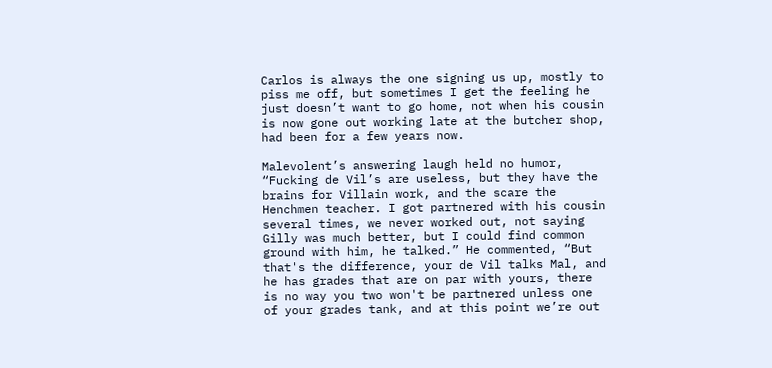Carlos is always the one signing us up, mostly to piss me off, but sometimes I get the feeling he just doesn’t want to go home, not when his cousin is now gone out working late at the butcher shop, had been for a few years now.

Malevolent’s answering laugh held no humor, “Fucking de Vil’s are useless, but they have the brains for Villain work, and the scare the Henchmen teacher. I got partnered with his cousin several times, we never worked out, not saying Gilly was much better, but I could find common ground with him, he talked.” He commented, “But that's the difference, your de Vil talks Mal, and he has grades that are on par with yours, there is no way you two won't be partnered unless one of your grades tank, and at this point we’re out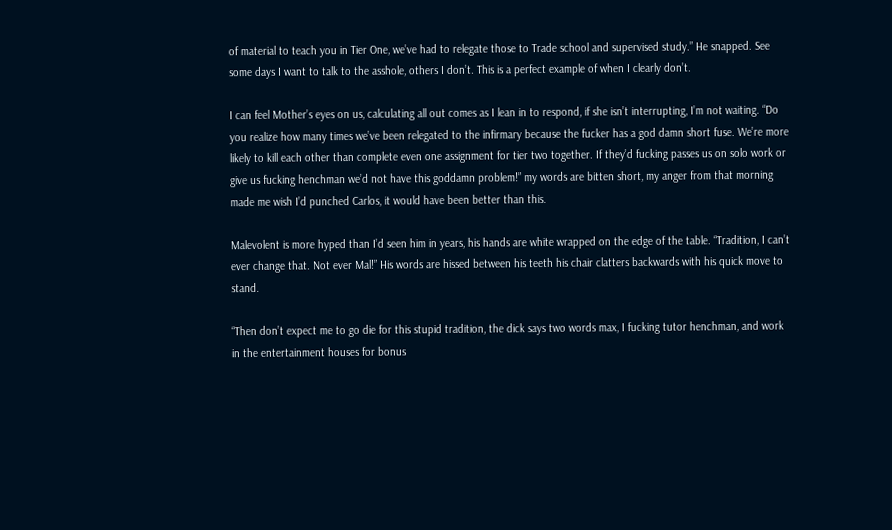of material to teach you in Tier One, we’ve had to relegate those to Trade school and supervised study.” He snapped. See some days I want to talk to the asshole, others I don’t. This is a perfect example of when I clearly don’t.

I can feel Mother’s eyes on us, calculating all out comes as I lean in to respond, if she isn’t interrupting, I’m not waiting. “Do you realize how many times we’ve been relegated to the infirmary because the fucker has a god damn short fuse. We’re more likely to kill each other than complete even one assignment for tier two together. If they’d fucking passes us on solo work or give us fucking henchman we’d not have this goddamn problem!” my words are bitten short, my anger from that morning made me wish I’d punched Carlos, it would have been better than this.

Malevolent is more hyped than I’d seen him in years, his hands are white wrapped on the edge of the table. “Tradition, I can’t ever change that. Not ever Mal!” His words are hissed between his teeth his chair clatters backwards with his quick move to stand.

“Then don’t expect me to go die for this stupid tradition, the dick says two words max, I fucking tutor henchman, and work in the entertainment houses for bonus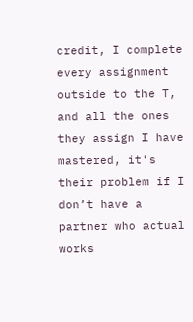credit, I complete every assignment outside to the T, and all the ones they assign I have mastered, it's their problem if I don’t have a partner who actual works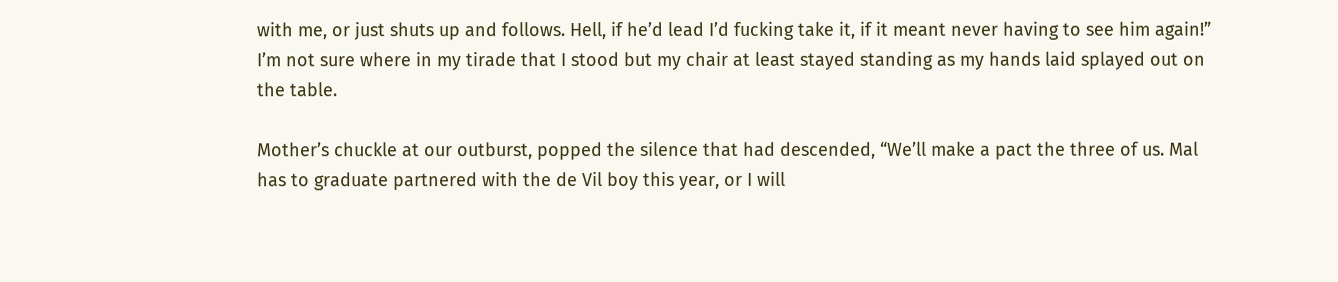with me, or just shuts up and follows. Hell, if he’d lead I’d fucking take it, if it meant never having to see him again!” I’m not sure where in my tirade that I stood but my chair at least stayed standing as my hands laid splayed out on the table.

Mother’s chuckle at our outburst, popped the silence that had descended, “We’ll make a pact the three of us. Mal has to graduate partnered with the de Vil boy this year, or I will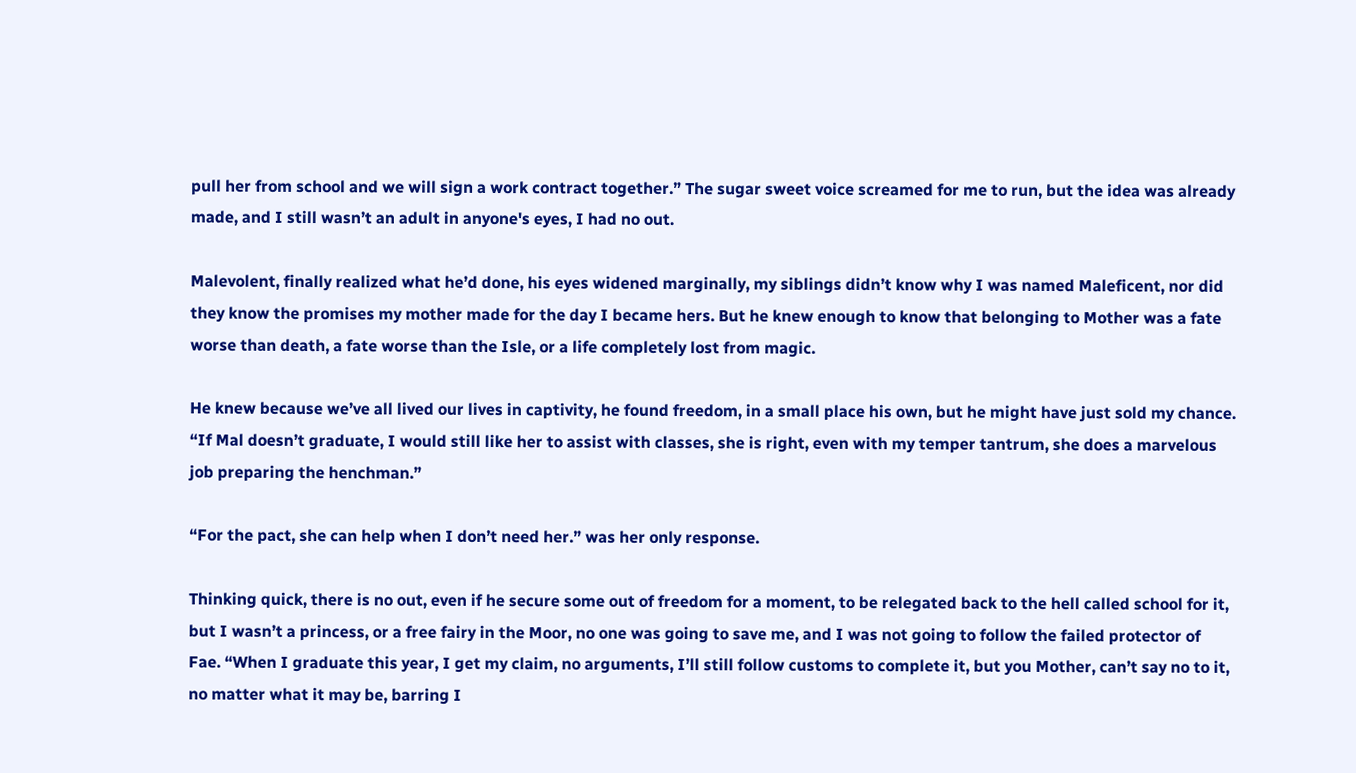pull her from school and we will sign a work contract together.” The sugar sweet voice screamed for me to run, but the idea was already made, and I still wasn’t an adult in anyone's eyes, I had no out.

Malevolent, finally realized what he’d done, his eyes widened marginally, my siblings didn’t know why I was named Maleficent, nor did they know the promises my mother made for the day I became hers. But he knew enough to know that belonging to Mother was a fate worse than death, a fate worse than the Isle, or a life completely lost from magic.

He knew because we’ve all lived our lives in captivity, he found freedom, in a small place his own, but he might have just sold my chance. “If Mal doesn’t graduate, I would still like her to assist with classes, she is right, even with my temper tantrum, she does a marvelous job preparing the henchman.”

“For the pact, she can help when I don’t need her.” was her only response.

Thinking quick, there is no out, even if he secure some out of freedom for a moment, to be relegated back to the hell called school for it, but I wasn’t a princess, or a free fairy in the Moor, no one was going to save me, and I was not going to follow the failed protector of Fae. “When I graduate this year, I get my claim, no arguments, I’ll still follow customs to complete it, but you Mother, can’t say no to it, no matter what it may be, barring I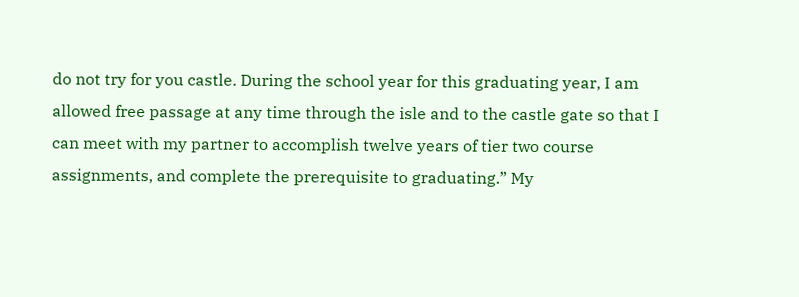do not try for you castle. During the school year for this graduating year, I am allowed free passage at any time through the isle and to the castle gate so that I can meet with my partner to accomplish twelve years of tier two course assignments, and complete the prerequisite to graduating.” My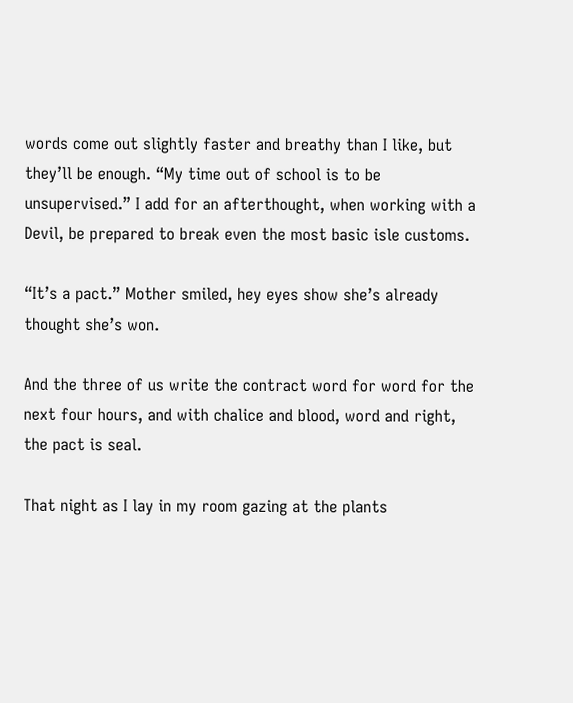words come out slightly faster and breathy than I like, but they’ll be enough. “My time out of school is to be unsupervised.” I add for an afterthought, when working with a Devil, be prepared to break even the most basic isle customs.

“It’s a pact.” Mother smiled, hey eyes show she’s already thought she’s won.

And the three of us write the contract word for word for the next four hours, and with chalice and blood, word and right, the pact is seal.

That night as I lay in my room gazing at the plants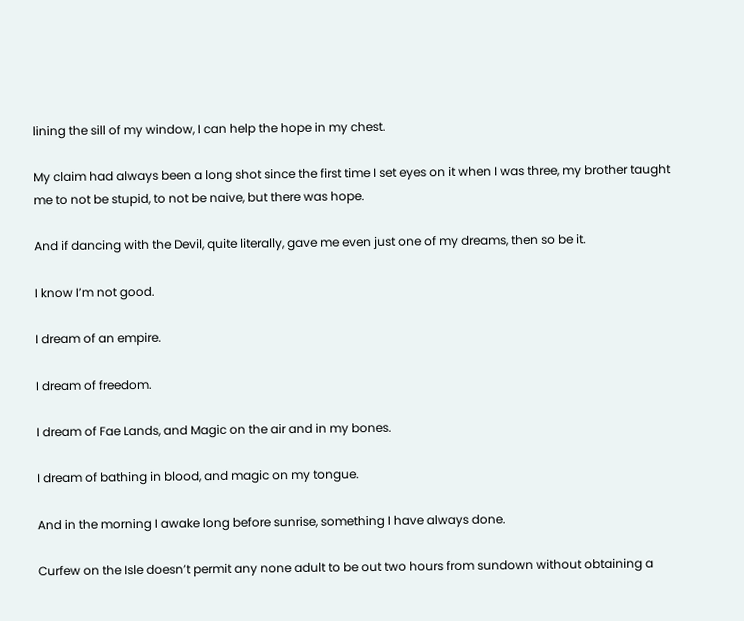lining the sill of my window, I can help the hope in my chest.

My claim had always been a long shot since the first time I set eyes on it when I was three, my brother taught me to not be stupid, to not be naive, but there was hope.

And if dancing with the Devil, quite literally, gave me even just one of my dreams, then so be it.

I know I’m not good.

I dream of an empire.

I dream of freedom.

I dream of Fae Lands, and Magic on the air and in my bones.

I dream of bathing in blood, and magic on my tongue.

And in the morning I awake long before sunrise, something I have always done.

Curfew on the Isle doesn’t permit any none adult to be out two hours from sundown without obtaining a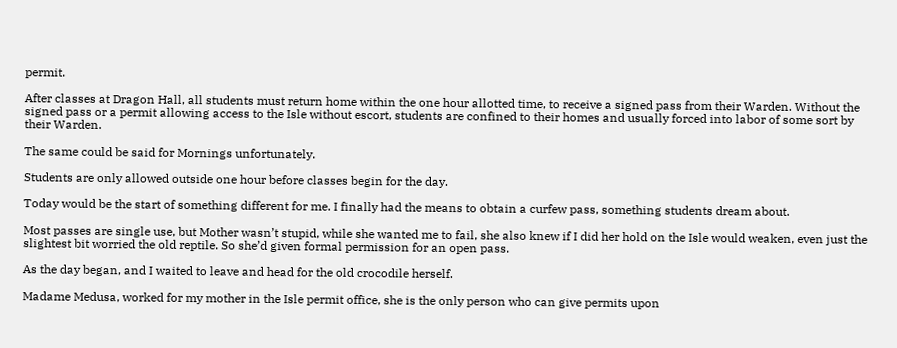permit.

After classes at Dragon Hall, all students must return home within the one hour allotted time, to receive a signed pass from their Warden. Without the signed pass or a permit allowing access to the Isle without escort, students are confined to their homes and usually forced into labor of some sort by their Warden.

The same could be said for Mornings unfortunately.

Students are only allowed outside one hour before classes begin for the day.

Today would be the start of something different for me. I finally had the means to obtain a curfew pass, something students dream about.

Most passes are single use, but Mother wasn’t stupid, while she wanted me to fail, she also knew if I did her hold on the Isle would weaken, even just the slightest bit worried the old reptile. So she’d given formal permission for an open pass.

As the day began, and I waited to leave and head for the old crocodile herself.

Madame Medusa, worked for my mother in the Isle permit office, she is the only person who can give permits upon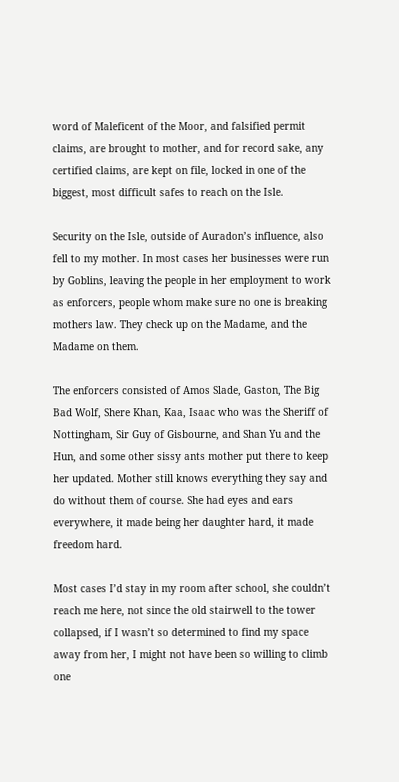word of Maleficent of the Moor, and falsified permit claims, are brought to mother, and for record sake, any certified claims, are kept on file, locked in one of the biggest, most difficult safes to reach on the Isle.

Security on the Isle, outside of Auradon’s influence, also fell to my mother. In most cases her businesses were run by Goblins, leaving the people in her employment to work as enforcers, people whom make sure no one is breaking mothers law. They check up on the Madame, and the Madame on them.

The enforcers consisted of Amos Slade, Gaston, The Big Bad Wolf, Shere Khan, Kaa, Isaac who was the Sheriff of Nottingham, Sir Guy of Gisbourne, and Shan Yu and the Hun, and some other sissy ants mother put there to keep her updated. Mother still knows everything they say and do without them of course. She had eyes and ears everywhere, it made being her daughter hard, it made freedom hard.

Most cases I’d stay in my room after school, she couldn’t reach me here, not since the old stairwell to the tower collapsed, if I wasn’t so determined to find my space away from her, I might not have been so willing to climb one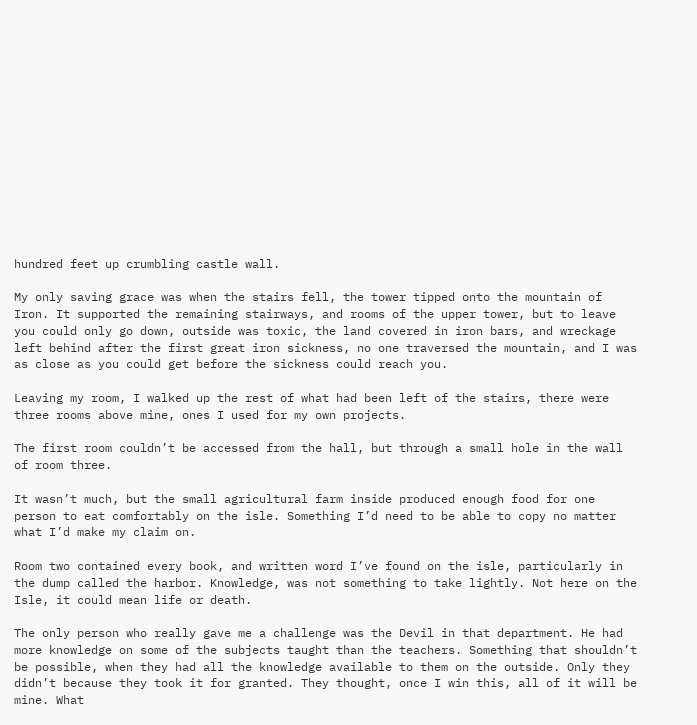hundred feet up crumbling castle wall.

My only saving grace was when the stairs fell, the tower tipped onto the mountain of Iron. It supported the remaining stairways, and rooms of the upper tower, but to leave you could only go down, outside was toxic, the land covered in iron bars, and wreckage left behind after the first great iron sickness, no one traversed the mountain, and I was as close as you could get before the sickness could reach you.

Leaving my room, I walked up the rest of what had been left of the stairs, there were three rooms above mine, ones I used for my own projects.

The first room couldn’t be accessed from the hall, but through a small hole in the wall of room three.

It wasn’t much, but the small agricultural farm inside produced enough food for one person to eat comfortably on the isle. Something I’d need to be able to copy no matter what I’d make my claim on.

Room two contained every book, and written word I’ve found on the isle, particularly in the dump called the harbor. Knowledge, was not something to take lightly. Not here on the Isle, it could mean life or death.

The only person who really gave me a challenge was the Devil in that department. He had more knowledge on some of the subjects taught than the teachers. Something that shouldn’t be possible, when they had all the knowledge available to them on the outside. Only they didn’t because they took it for granted. They thought, once I win this, all of it will be mine. What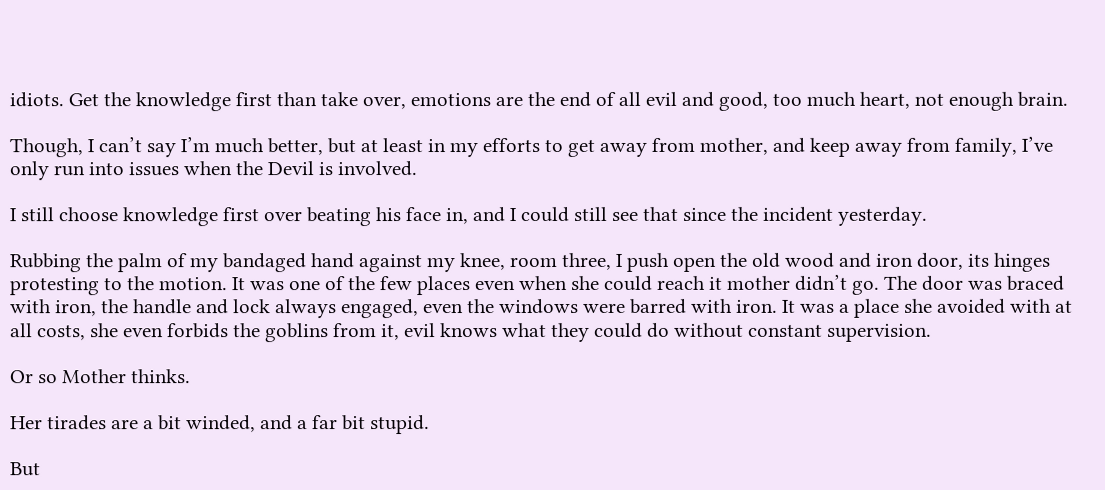idiots. Get the knowledge first than take over, emotions are the end of all evil and good, too much heart, not enough brain.

Though, I can’t say I’m much better, but at least in my efforts to get away from mother, and keep away from family, I’ve only run into issues when the Devil is involved.

I still choose knowledge first over beating his face in, and I could still see that since the incident yesterday.

Rubbing the palm of my bandaged hand against my knee, room three, I push open the old wood and iron door, its hinges protesting to the motion. It was one of the few places even when she could reach it mother didn’t go. The door was braced with iron, the handle and lock always engaged, even the windows were barred with iron. It was a place she avoided with at all costs, she even forbids the goblins from it, evil knows what they could do without constant supervision.

Or so Mother thinks.

Her tirades are a bit winded, and a far bit stupid.

But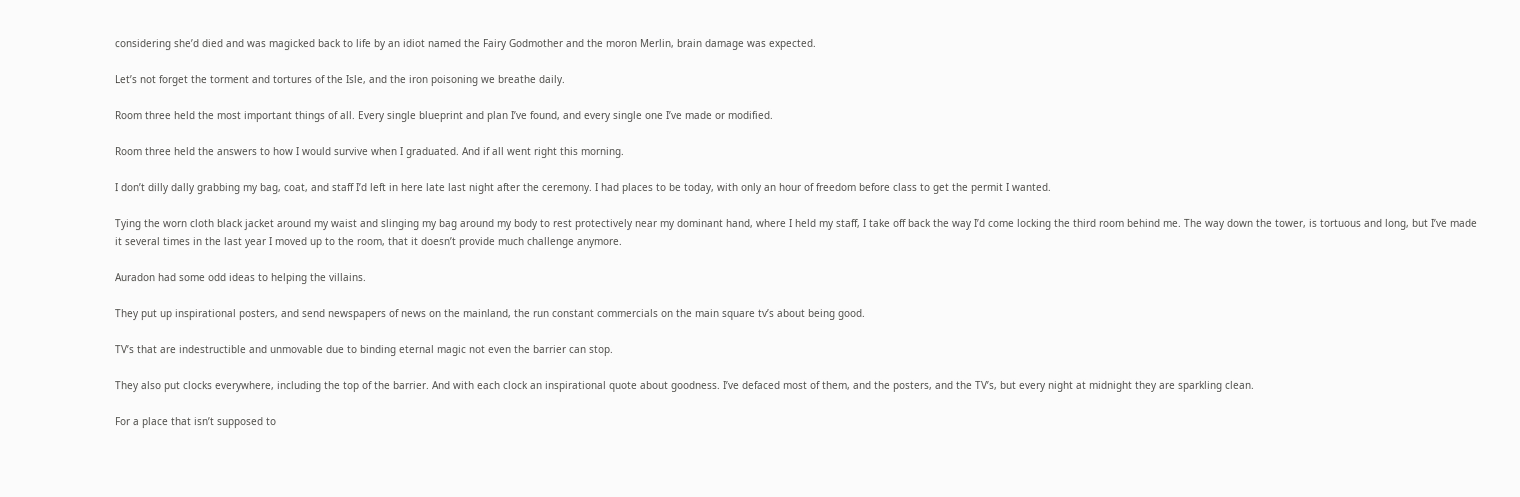considering she’d died and was magicked back to life by an idiot named the Fairy Godmother and the moron Merlin, brain damage was expected.

Let’s not forget the torment and tortures of the Isle, and the iron poisoning we breathe daily.

Room three held the most important things of all. Every single blueprint and plan I’ve found, and every single one I’ve made or modified.

Room three held the answers to how I would survive when I graduated. And if all went right this morning.

I don’t dilly dally grabbing my bag, coat, and staff I’d left in here late last night after the ceremony. I had places to be today, with only an hour of freedom before class to get the permit I wanted.

Tying the worn cloth black jacket around my waist and slinging my bag around my body to rest protectively near my dominant hand, where I held my staff, I take off back the way I’d come locking the third room behind me. The way down the tower, is tortuous and long, but I’ve made it several times in the last year I moved up to the room, that it doesn’t provide much challenge anymore.

Auradon had some odd ideas to helping the villains.

They put up inspirational posters, and send newspapers of news on the mainland, the run constant commercials on the main square tv’s about being good.

TV’s that are indestructible and unmovable due to binding eternal magic not even the barrier can stop.

They also put clocks everywhere, including the top of the barrier. And with each clock an inspirational quote about goodness. I’ve defaced most of them, and the posters, and the TV’s, but every night at midnight they are sparkling clean.

For a place that isn’t supposed to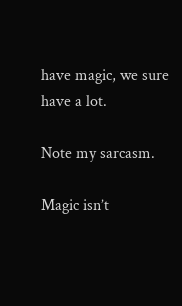have magic, we sure have a lot.

Note my sarcasm.

Magic isn’t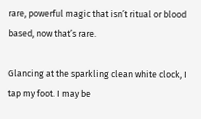rare, powerful magic that isn’t ritual or blood based, now that’s rare.

Glancing at the sparkling clean white clock, I tap my foot. I may be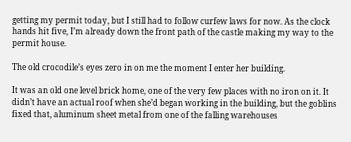getting my permit today, but I still had to follow curfew laws for now. As the clock hands hit five, I’m already down the front path of the castle making my way to the permit house.

The old crocodile’s eyes zero in on me the moment I enter her building.

It was an old one level brick home, one of the very few places with no iron on it. It didn’t have an actual roof when she’d began working in the building, but the goblins fixed that, aluminum sheet metal from one of the falling warehouses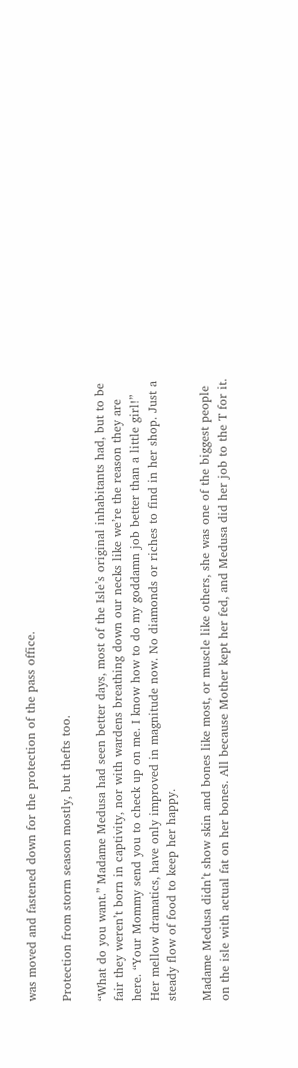was moved and fastened down for the protection of the pass office.

Protection from storm season mostly, but thefts too.

“What do you want.” Madame Medusa had seen better days, most of the Isle’s original inhabitants had, but to be fair they weren’t born in captivity, nor with wardens breathing down our necks like we’re the reason they are here. “Your Mommy send you to check up on me. I know how to do my goddamn job better than a little girl!” Her mellow dramatics, have only improved in magnitude now. No diamonds or riches to find in her shop. Just a steady flow of food to keep her happy.

Madame Medusa didn’t show skin and bones like most, or muscle like others, she was one of the biggest people on the isle with actual fat on her bones. All because Mother kept her fed, and Medusa did her job to the T for it.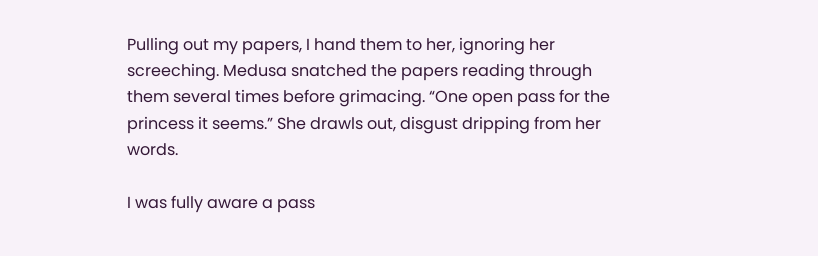Pulling out my papers, I hand them to her, ignoring her screeching. Medusa snatched the papers reading through them several times before grimacing. “One open pass for the princess it seems.” She drawls out, disgust dripping from her words.

I was fully aware a pass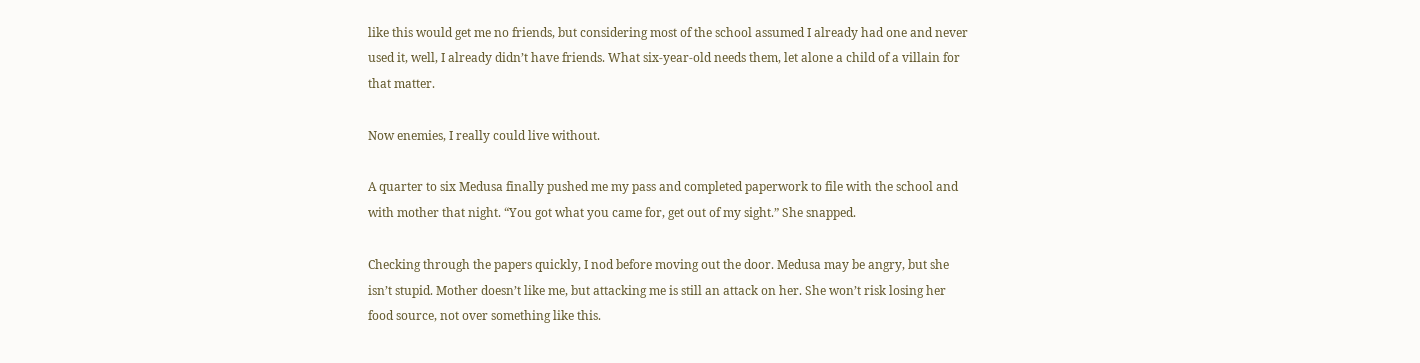like this would get me no friends, but considering most of the school assumed I already had one and never used it, well, I already didn’t have friends. What six-year-old needs them, let alone a child of a villain for that matter.

Now enemies, I really could live without.

A quarter to six Medusa finally pushed me my pass and completed paperwork to file with the school and with mother that night. “You got what you came for, get out of my sight.” She snapped.

Checking through the papers quickly, I nod before moving out the door. Medusa may be angry, but she isn’t stupid. Mother doesn’t like me, but attacking me is still an attack on her. She won’t risk losing her food source, not over something like this.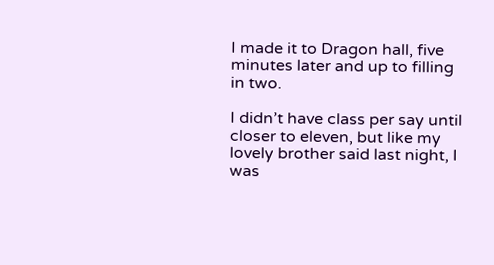I made it to Dragon hall, five minutes later and up to filling in two.

I didn’t have class per say until closer to eleven, but like my lovely brother said last night, I was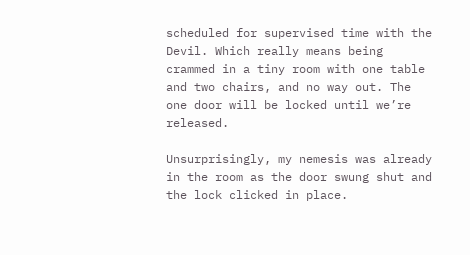scheduled for supervised time with the Devil. Which really means being crammed in a tiny room with one table and two chairs, and no way out. The one door will be locked until we’re released.

Unsurprisingly, my nemesis was already in the room as the door swung shut and the lock clicked in place.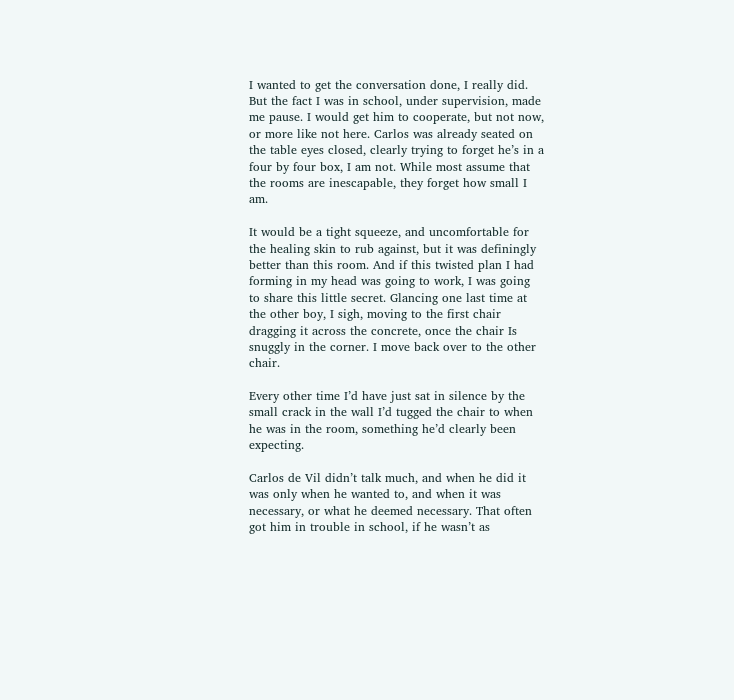I wanted to get the conversation done, I really did. But the fact I was in school, under supervision, made me pause. I would get him to cooperate, but not now, or more like not here. Carlos was already seated on the table eyes closed, clearly trying to forget he’s in a four by four box, I am not. While most assume that the rooms are inescapable, they forget how small I am.

It would be a tight squeeze, and uncomfortable for the healing skin to rub against, but it was definingly better than this room. And if this twisted plan I had forming in my head was going to work, I was going to share this little secret. Glancing one last time at the other boy, I sigh, moving to the first chair dragging it across the concrete, once the chair Is snuggly in the corner. I move back over to the other chair.

Every other time I’d have just sat in silence by the small crack in the wall I’d tugged the chair to when he was in the room, something he’d clearly been expecting.

Carlos de Vil didn’t talk much, and when he did it was only when he wanted to, and when it was necessary, or what he deemed necessary. That often got him in trouble in school, if he wasn’t as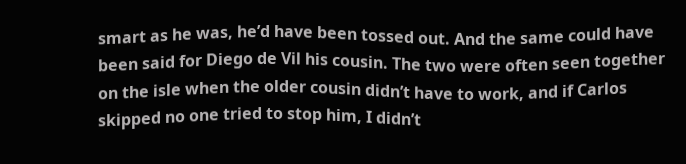smart as he was, he’d have been tossed out. And the same could have been said for Diego de Vil his cousin. The two were often seen together on the isle when the older cousin didn’t have to work, and if Carlos skipped no one tried to stop him, I didn’t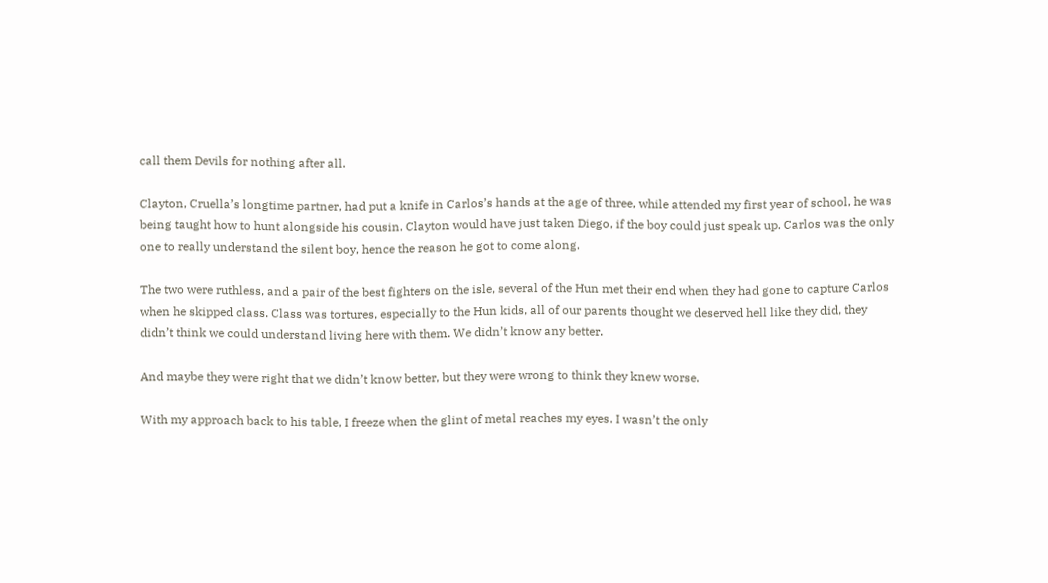call them Devils for nothing after all.

Clayton, Cruella’s longtime partner, had put a knife in Carlos’s hands at the age of three, while attended my first year of school, he was being taught how to hunt alongside his cousin. Clayton would have just taken Diego, if the boy could just speak up. Carlos was the only one to really understand the silent boy, hence the reason he got to come along.

The two were ruthless, and a pair of the best fighters on the isle, several of the Hun met their end when they had gone to capture Carlos when he skipped class. Class was tortures, especially to the Hun kids, all of our parents thought we deserved hell like they did, they didn’t think we could understand living here with them. We didn’t know any better.

And maybe they were right that we didn’t know better, but they were wrong to think they knew worse.

With my approach back to his table, I freeze when the glint of metal reaches my eyes. I wasn’t the only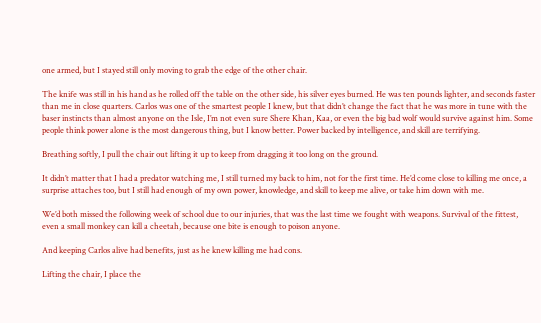one armed, but I stayed still only moving to grab the edge of the other chair.

The knife was still in his hand as he rolled off the table on the other side, his silver eyes burned. He was ten pounds lighter, and seconds faster than me in close quarters. Carlos was one of the smartest people I knew, but that didn’t change the fact that he was more in tune with the baser instincts than almost anyone on the Isle, I’m not even sure Shere Khan, Kaa, or even the big bad wolf would survive against him. Some people think power alone is the most dangerous thing, but I know better. Power backed by intelligence, and skill are terrifying.

Breathing softly, I pull the chair out lifting it up to keep from dragging it too long on the ground.

It didn’t matter that I had a predator watching me, I still turned my back to him, not for the first time. He’d come close to killing me once, a surprise attaches too, but I still had enough of my own power, knowledge, and skill to keep me alive, or take him down with me.

We’d both missed the following week of school due to our injuries, that was the last time we fought with weapons. Survival of the fittest, even a small monkey can kill a cheetah, because one bite is enough to poison anyone.

And keeping Carlos alive had benefits, just as he knew killing me had cons.

Lifting the chair, I place the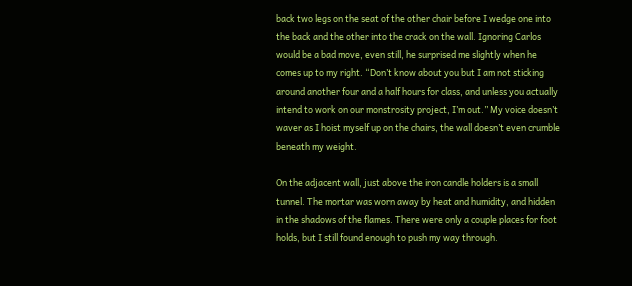back two legs on the seat of the other chair before I wedge one into the back and the other into the crack on the wall. Ignoring Carlos would be a bad move, even still, he surprised me slightly when he comes up to my right. “Don’t know about you but I am not sticking around another four and a half hours for class, and unless you actually intend to work on our monstrosity project, I’m out.” My voice doesn’t waver as I hoist myself up on the chairs, the wall doesn’t even crumble beneath my weight.

On the adjacent wall, just above the iron candle holders is a small tunnel. The mortar was worn away by heat and humidity, and hidden in the shadows of the flames. There were only a couple places for foot holds, but I still found enough to push my way through.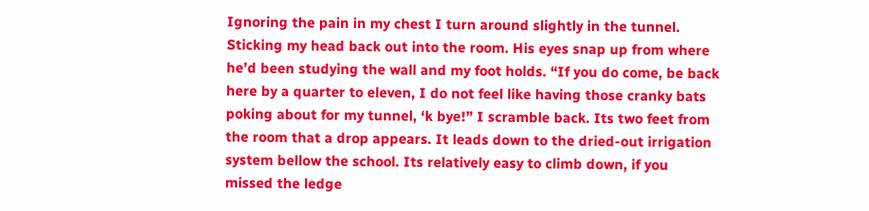Ignoring the pain in my chest I turn around slightly in the tunnel. Sticking my head back out into the room. His eyes snap up from where he’d been studying the wall and my foot holds. “If you do come, be back here by a quarter to eleven, I do not feel like having those cranky bats poking about for my tunnel, ‘k bye!” I scramble back. Its two feet from the room that a drop appears. It leads down to the dried-out irrigation system bellow the school. Its relatively easy to climb down, if you missed the ledge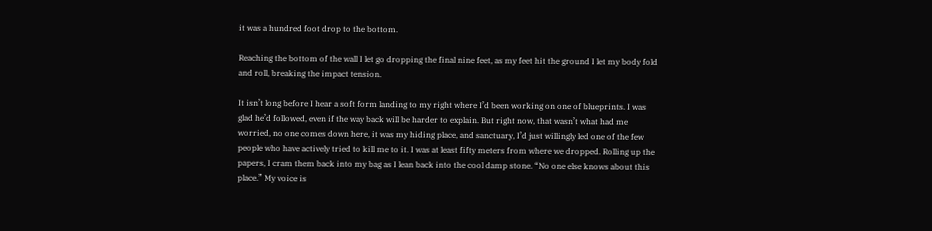it was a hundred foot drop to the bottom.

Reaching the bottom of the wall I let go dropping the final nine feet, as my feet hit the ground I let my body fold and roll, breaking the impact tension.

It isn’t long before I hear a soft form landing to my right where I’d been working on one of blueprints. I was glad he’d followed, even if the way back will be harder to explain. But right now, that wasn’t what had me worried, no one comes down here, it was my hiding place, and sanctuary, I’d just willingly led one of the few people who have actively tried to kill me to it. I was at least fifty meters from where we dropped. Rolling up the papers, I cram them back into my bag as I lean back into the cool damp stone. “No one else knows about this place.” My voice is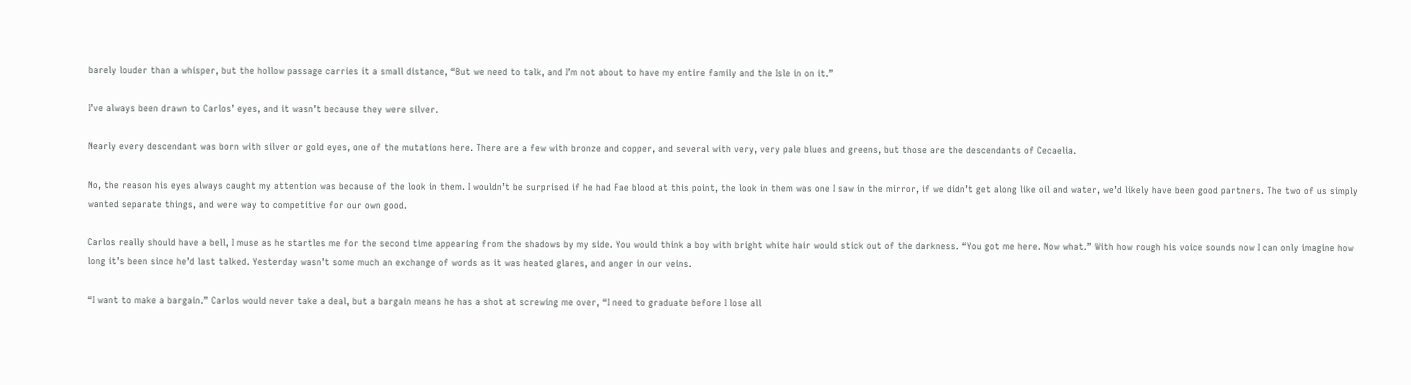barely louder than a whisper, but the hollow passage carries it a small distance, “But we need to talk, and I’m not about to have my entire family and the Isle in on it.”

I’ve always been drawn to Carlos’ eyes, and it wasn’t because they were silver.

Nearly every descendant was born with silver or gold eyes, one of the mutations here. There are a few with bronze and copper, and several with very, very pale blues and greens, but those are the descendants of Cecaelia.

No, the reason his eyes always caught my attention was because of the look in them. I wouldn’t be surprised if he had Fae blood at this point, the look in them was one I saw in the mirror, if we didn’t get along like oil and water, we’d likely have been good partners. The two of us simply wanted separate things, and were way to competitive for our own good.

Carlos really should have a bell, I muse as he startles me for the second time appearing from the shadows by my side. You would think a boy with bright white hair would stick out of the darkness. “You got me here. Now what.” With how rough his voice sounds now I can only imagine how long it’s been since he’d last talked. Yesterday wasn’t some much an exchange of words as it was heated glares, and anger in our veins.

“I want to make a bargain.” Carlos would never take a deal, but a bargain means he has a shot at screwing me over, “I need to graduate before I lose all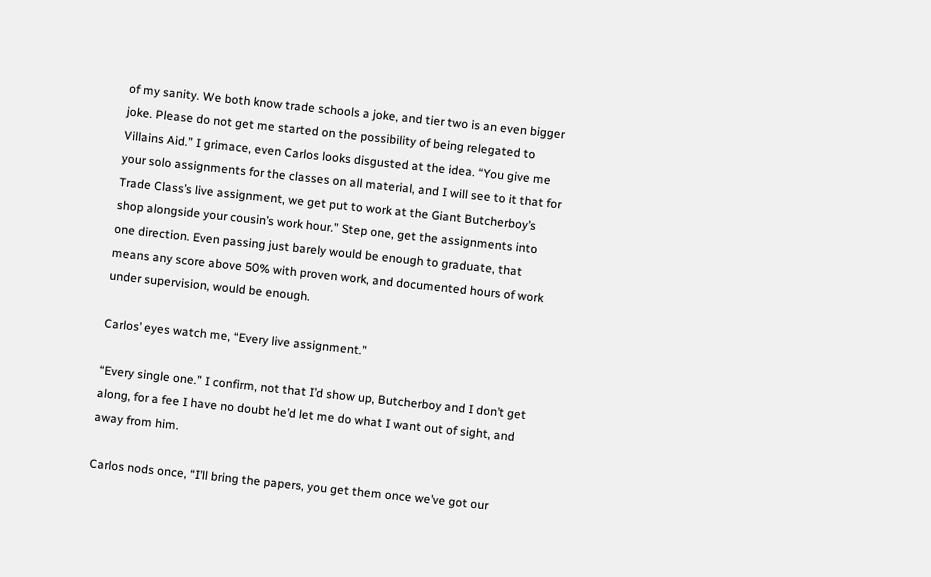of my sanity. We both know trade schools a joke, and tier two is an even bigger joke. Please do not get me started on the possibility of being relegated to Villains Aid.” I grimace, even Carlos looks disgusted at the idea. “You give me your solo assignments for the classes on all material, and I will see to it that for Trade Class’s live assignment, we get put to work at the Giant Butcherboy’s shop alongside your cousin’s work hour.” Step one, get the assignments into one direction. Even passing just barely would be enough to graduate, that means any score above 50% with proven work, and documented hours of work under supervision, would be enough.

Carlos’ eyes watch me, “Every live assignment.”

“Every single one.” I confirm, not that I’d show up, Butcherboy and I don’t get along, for a fee I have no doubt he’d let me do what I want out of sight, and away from him.

Carlos nods once, “I’ll bring the papers, you get them once we’ve got our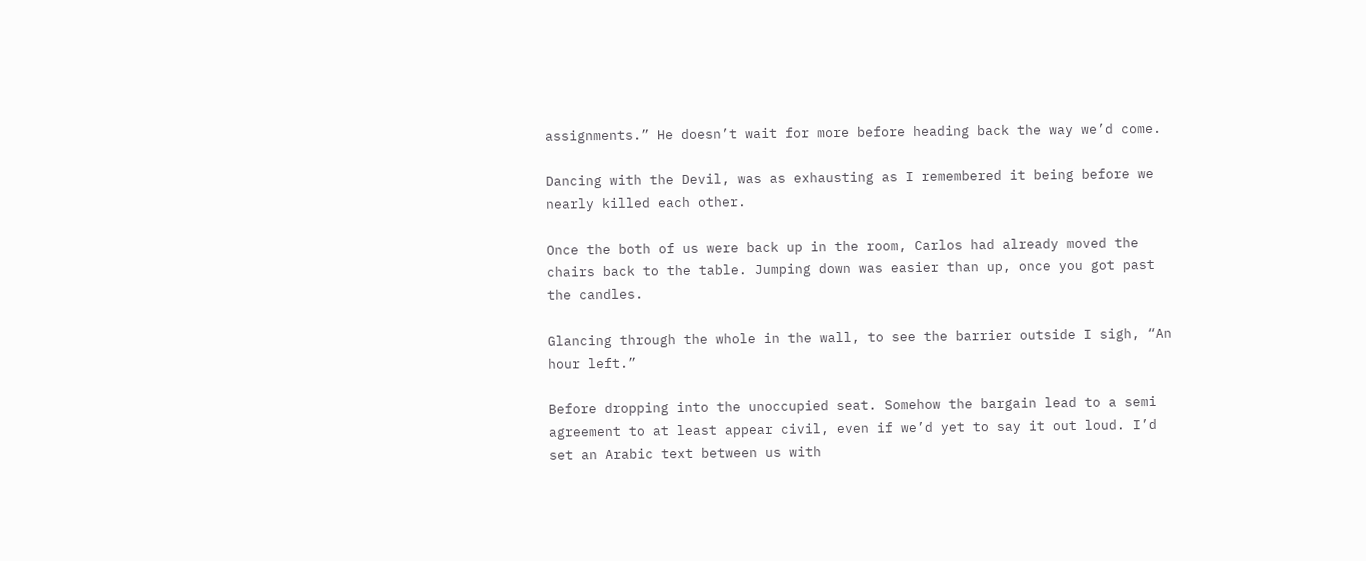assignments.” He doesn’t wait for more before heading back the way we’d come.

Dancing with the Devil, was as exhausting as I remembered it being before we nearly killed each other.

Once the both of us were back up in the room, Carlos had already moved the chairs back to the table. Jumping down was easier than up, once you got past the candles.

Glancing through the whole in the wall, to see the barrier outside I sigh, “An hour left.”

Before dropping into the unoccupied seat. Somehow the bargain lead to a semi agreement to at least appear civil, even if we’d yet to say it out loud. I’d set an Arabic text between us with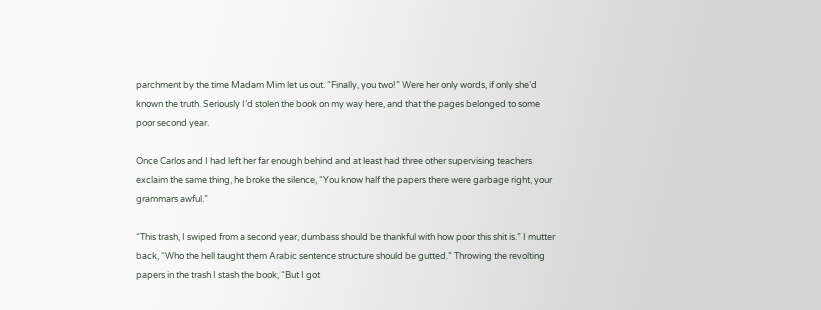parchment by the time Madam Mim let us out. “Finally, you two!” Were her only words, if only she’d known the truth. Seriously I’d stolen the book on my way here, and that the pages belonged to some poor second year.

Once Carlos and I had left her far enough behind and at least had three other supervising teachers exclaim the same thing, he broke the silence, “You know half the papers there were garbage right, your grammars awful.”

“This trash, I swiped from a second year, dumbass should be thankful with how poor this shit is.” I mutter back, “Who the hell taught them Arabic sentence structure should be gutted.” Throwing the revolting papers in the trash I stash the book, “But I got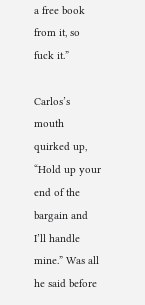a free book from it, so fuck it.”

Carlos’s mouth quirked up, “Hold up your end of the bargain and I’ll handle mine.” Was all he said before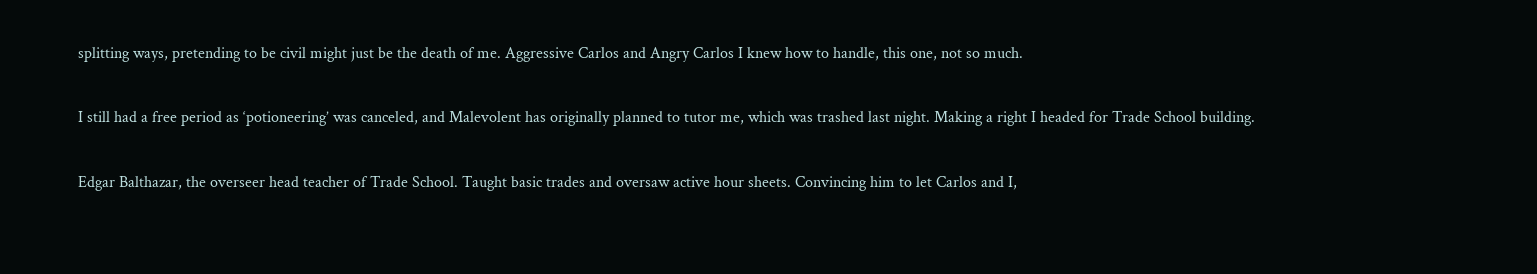splitting ways, pretending to be civil might just be the death of me. Aggressive Carlos and Angry Carlos I knew how to handle, this one, not so much.

I still had a free period as ‘potioneering’ was canceled, and Malevolent has originally planned to tutor me, which was trashed last night. Making a right I headed for Trade School building.

Edgar Balthazar, the overseer head teacher of Trade School. Taught basic trades and oversaw active hour sheets. Convincing him to let Carlos and I,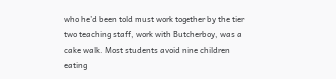who he’d been told must work together by the tier two teaching staff, work with Butcherboy, was a cake walk. Most students avoid nine children eating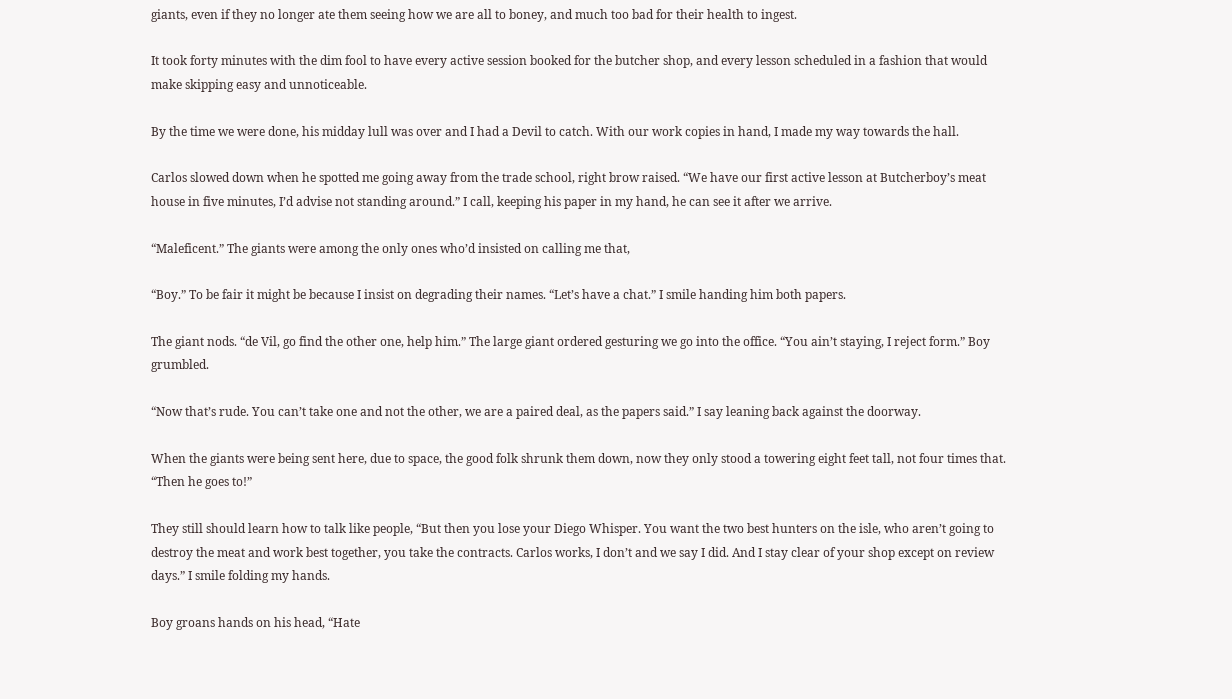giants, even if they no longer ate them seeing how we are all to boney, and much too bad for their health to ingest.

It took forty minutes with the dim fool to have every active session booked for the butcher shop, and every lesson scheduled in a fashion that would make skipping easy and unnoticeable.

By the time we were done, his midday lull was over and I had a Devil to catch. With our work copies in hand, I made my way towards the hall.

Carlos slowed down when he spotted me going away from the trade school, right brow raised. “We have our first active lesson at Butcherboy’s meat house in five minutes, I’d advise not standing around.” I call, keeping his paper in my hand, he can see it after we arrive.

“Maleficent.” The giants were among the only ones who’d insisted on calling me that,

“Boy.” To be fair it might be because I insist on degrading their names. “Let’s have a chat.” I smile handing him both papers.

The giant nods. “de Vil, go find the other one, help him.” The large giant ordered gesturing we go into the office. “You ain’t staying, I reject form.” Boy grumbled.

“Now that’s rude. You can’t take one and not the other, we are a paired deal, as the papers said.” I say leaning back against the doorway.

When the giants were being sent here, due to space, the good folk shrunk them down, now they only stood a towering eight feet tall, not four times that. “Then he goes to!”

They still should learn how to talk like people, “But then you lose your Diego Whisper. You want the two best hunters on the isle, who aren’t going to destroy the meat and work best together, you take the contracts. Carlos works, I don’t and we say I did. And I stay clear of your shop except on review days.” I smile folding my hands.

Boy groans hands on his head, “Hate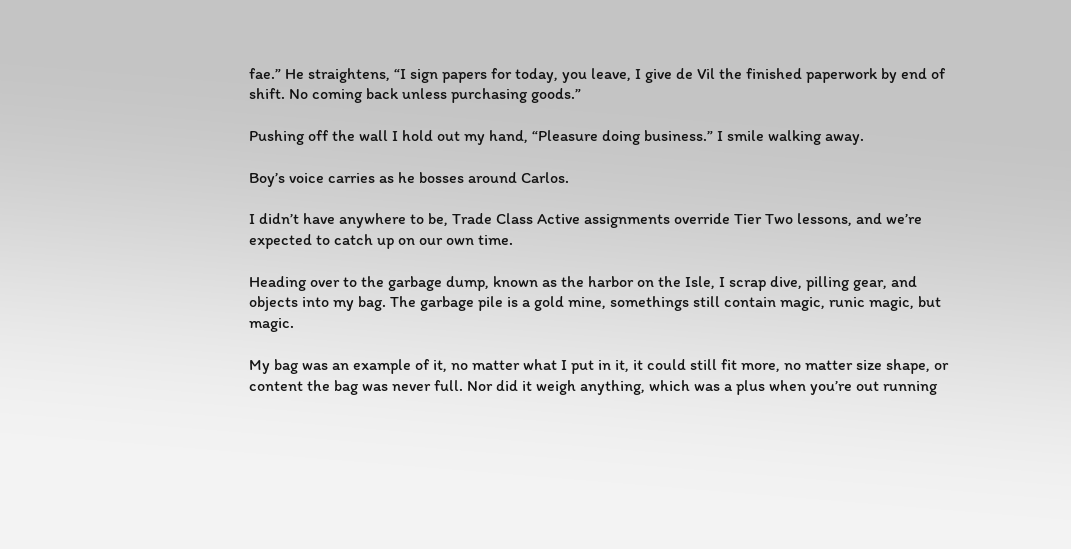fae.” He straightens, “I sign papers for today, you leave, I give de Vil the finished paperwork by end of shift. No coming back unless purchasing goods.”

Pushing off the wall I hold out my hand, “Pleasure doing business.” I smile walking away.

Boy’s voice carries as he bosses around Carlos.

I didn’t have anywhere to be, Trade Class Active assignments override Tier Two lessons, and we’re expected to catch up on our own time.

Heading over to the garbage dump, known as the harbor on the Isle, I scrap dive, pilling gear, and objects into my bag. The garbage pile is a gold mine, somethings still contain magic, runic magic, but magic.

My bag was an example of it, no matter what I put in it, it could still fit more, no matter size shape, or content the bag was never full. Nor did it weigh anything, which was a plus when you’re out running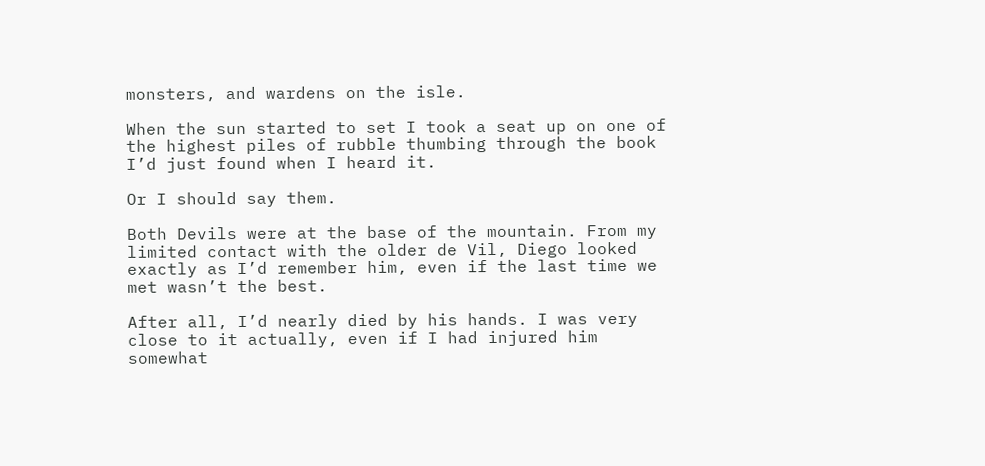monsters, and wardens on the isle.

When the sun started to set I took a seat up on one of the highest piles of rubble thumbing through the book I’d just found when I heard it.

Or I should say them.

Both Devils were at the base of the mountain. From my limited contact with the older de Vil, Diego looked exactly as I’d remember him, even if the last time we met wasn’t the best.

After all, I’d nearly died by his hands. I was very close to it actually, even if I had injured him somewhat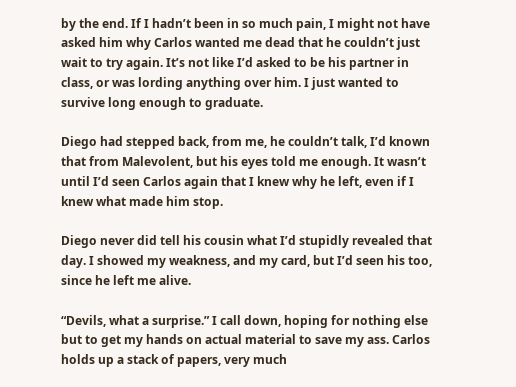by the end. If I hadn’t been in so much pain, I might not have asked him why Carlos wanted me dead that he couldn’t just wait to try again. It’s not like I’d asked to be his partner in class, or was lording anything over him. I just wanted to survive long enough to graduate.

Diego had stepped back, from me, he couldn’t talk, I’d known that from Malevolent, but his eyes told me enough. It wasn’t until I’d seen Carlos again that I knew why he left, even if I knew what made him stop.

Diego never did tell his cousin what I’d stupidly revealed that day. I showed my weakness, and my card, but I’d seen his too, since he left me alive.

“Devils, what a surprise.” I call down, hoping for nothing else but to get my hands on actual material to save my ass. Carlos holds up a stack of papers, very much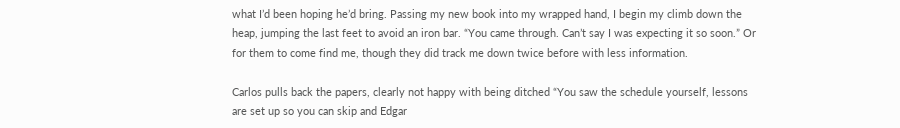what I’d been hoping he’d bring. Passing my new book into my wrapped hand, I begin my climb down the heap, jumping the last feet to avoid an iron bar. “You came through. Can’t say I was expecting it so soon.” Or for them to come find me, though they did track me down twice before with less information.

Carlos pulls back the papers, clearly not happy with being ditched “You saw the schedule yourself, lessons are set up so you can skip and Edgar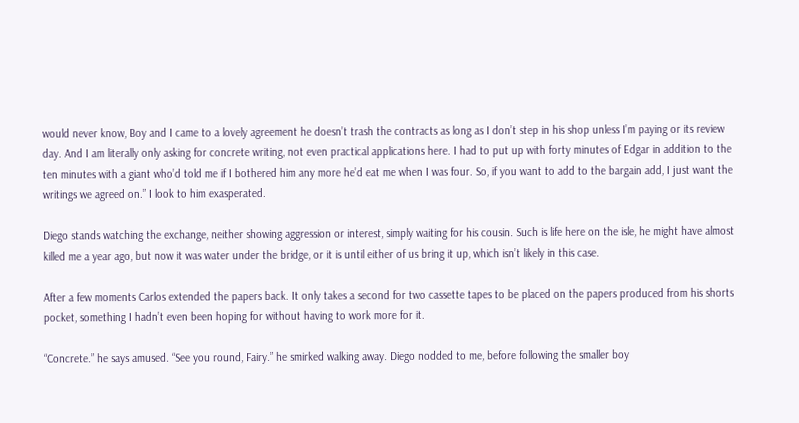would never know, Boy and I came to a lovely agreement he doesn’t trash the contracts as long as I don’t step in his shop unless I’m paying or its review day. And I am literally only asking for concrete writing, not even practical applications here. I had to put up with forty minutes of Edgar in addition to the ten minutes with a giant who’d told me if I bothered him any more he’d eat me when I was four. So, if you want to add to the bargain add, I just want the writings we agreed on.” I look to him exasperated.

Diego stands watching the exchange, neither showing aggression or interest, simply waiting for his cousin. Such is life here on the isle, he might have almost killed me a year ago, but now it was water under the bridge, or it is until either of us bring it up, which isn’t likely in this case.

After a few moments Carlos extended the papers back. It only takes a second for two cassette tapes to be placed on the papers produced from his shorts pocket, something I hadn’t even been hoping for without having to work more for it.

“Concrete.” he says amused. “See you round, Fairy.” he smirked walking away. Diego nodded to me, before following the smaller boy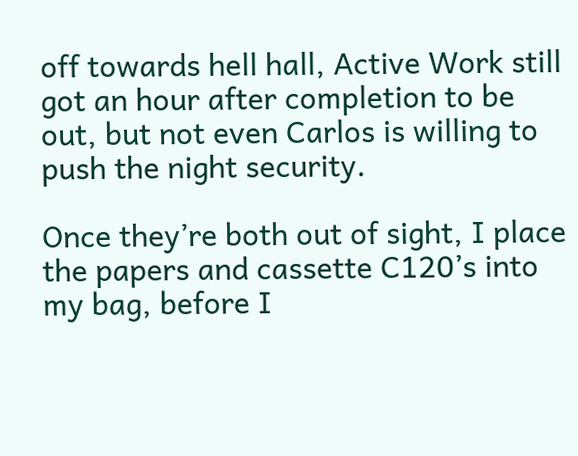off towards hell hall, Active Work still got an hour after completion to be out, but not even Carlos is willing to push the night security.

Once they’re both out of sight, I place the papers and cassette C120’s into my bag, before I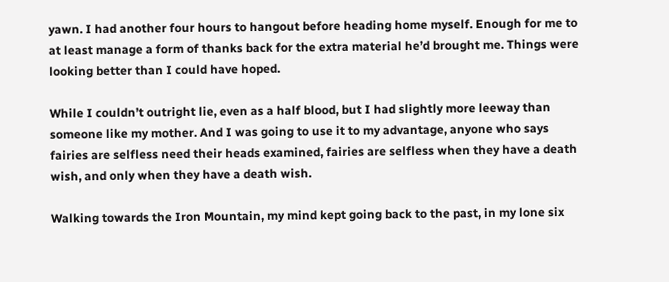yawn. I had another four hours to hangout before heading home myself. Enough for me to at least manage a form of thanks back for the extra material he’d brought me. Things were looking better than I could have hoped.

While I couldn’t outright lie, even as a half blood, but I had slightly more leeway than someone like my mother. And I was going to use it to my advantage, anyone who says fairies are selfless need their heads examined, fairies are selfless when they have a death wish, and only when they have a death wish.

Walking towards the Iron Mountain, my mind kept going back to the past, in my lone six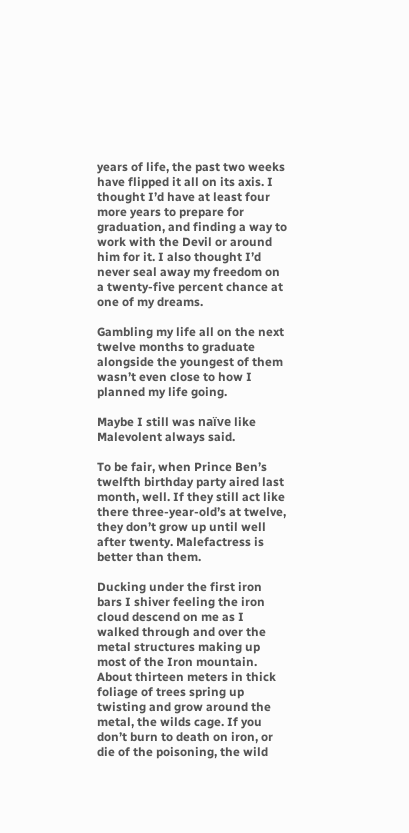years of life, the past two weeks have flipped it all on its axis. I thought I’d have at least four more years to prepare for graduation, and finding a way to work with the Devil or around him for it. I also thought I’d never seal away my freedom on a twenty-five percent chance at one of my dreams.

Gambling my life all on the next twelve months to graduate alongside the youngest of them wasn’t even close to how I planned my life going.

Maybe I still was naïve like Malevolent always said.

To be fair, when Prince Ben’s twelfth birthday party aired last month, well. If they still act like there three-year-old’s at twelve, they don’t grow up until well after twenty. Malefactress is better than them.

Ducking under the first iron bars I shiver feeling the iron cloud descend on me as I walked through and over the metal structures making up most of the Iron mountain. About thirteen meters in thick foliage of trees spring up twisting and grow around the metal, the wilds cage. If you don’t burn to death on iron, or die of the poisoning, the wild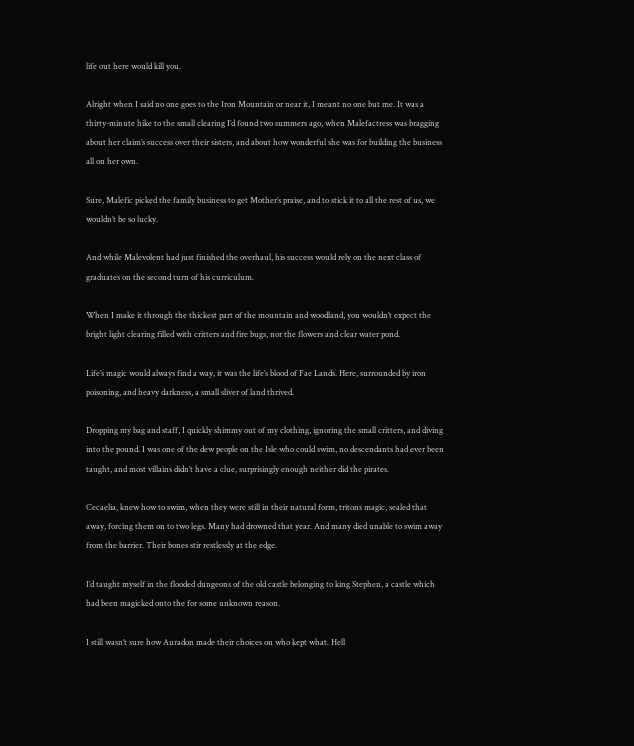life out here would kill you.

Alright when I said no one goes to the Iron Mountain or near it, I meant no one but me. It was a thirty-minute hike to the small clearing I’d found two summers ago, when Malefactress was bragging about her claim’s success over their sisters, and about how wonderful she was for building the business all on her own.

Sure, Malefic picked the family business to get Mother’s praise, and to stick it to all the rest of us, we wouldn’t be so lucky.

And while Malevolent had just finished the overhaul, his success would rely on the next class of graduates on the second turn of his curriculum.

When I make it through the thickest part of the mountain and woodland, you wouldn’t expect the bright light clearing filled with critters and fire bugs, nor the flowers and clear water pond.

Life’s magic would always find a way, it was the life’s blood of Fae Lands. Here, surrounded by iron poisoning, and heavy darkness, a small sliver of land thrived.

Dropping my bag and staff, I quickly shimmy out of my clothing, ignoring the small critters, and diving into the pound. I was one of the dew people on the Isle who could swim, no descendants had ever been taught, and most villains didn’t have a clue, surprisingly enough neither did the pirates.

Cecaelia, knew how to swim, when they were still in their natural form, tritons magic, sealed that away, forcing them on to two legs. Many had drowned that year. And many died unable to swim away from the barrier. Their bones stir restlessly at the edge.

I’d taught myself in the flooded dungeons of the old castle belonging to king Stephen, a castle which had been magicked onto the for some unknown reason.

I still wasn’t sure how Auradon made their choices on who kept what. Hell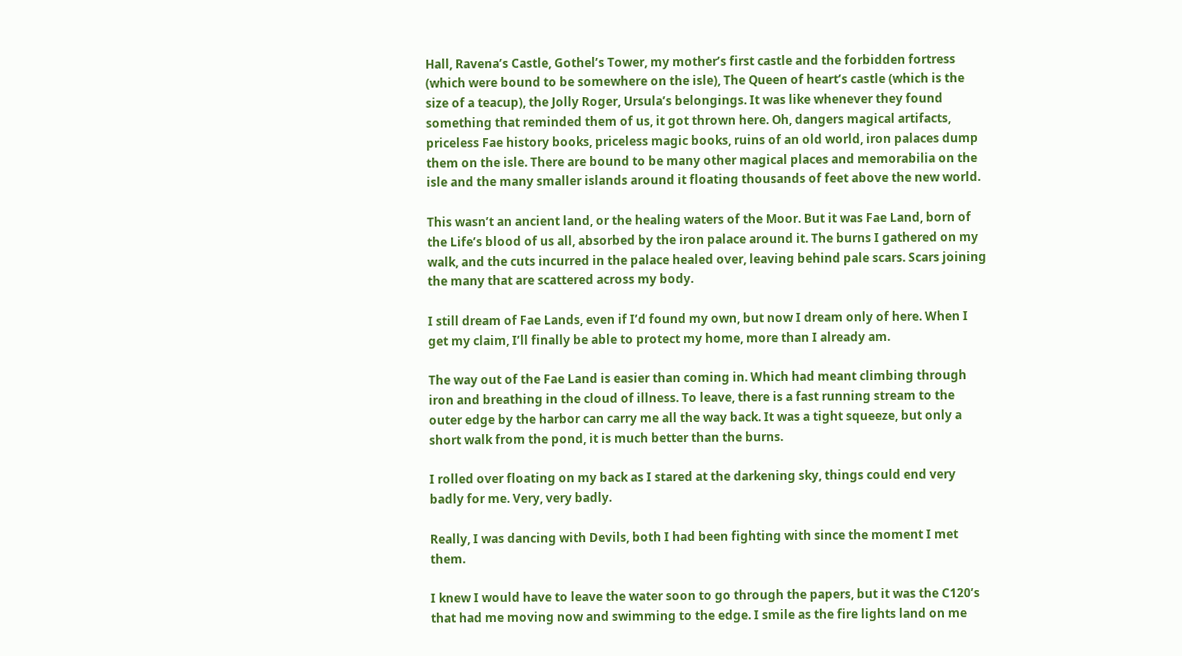Hall, Ravena’s Castle, Gothel’s Tower, my mother’s first castle and the forbidden fortress (which were bound to be somewhere on the isle), The Queen of heart’s castle (which is the size of a teacup), the Jolly Roger, Ursula’s belongings. It was like whenever they found something that reminded them of us, it got thrown here. Oh, dangers magical artifacts, priceless Fae history books, priceless magic books, ruins of an old world, iron palaces dump them on the isle. There are bound to be many other magical places and memorabilia on the isle and the many smaller islands around it floating thousands of feet above the new world.

This wasn’t an ancient land, or the healing waters of the Moor. But it was Fae Land, born of the Life’s blood of us all, absorbed by the iron palace around it. The burns I gathered on my walk, and the cuts incurred in the palace healed over, leaving behind pale scars. Scars joining the many that are scattered across my body.

I still dream of Fae Lands, even if I’d found my own, but now I dream only of here. When I get my claim, I’ll finally be able to protect my home, more than I already am.

The way out of the Fae Land is easier than coming in. Which had meant climbing through iron and breathing in the cloud of illness. To leave, there is a fast running stream to the outer edge by the harbor can carry me all the way back. It was a tight squeeze, but only a short walk from the pond, it is much better than the burns.

I rolled over floating on my back as I stared at the darkening sky, things could end very badly for me. Very, very badly.

Really, I was dancing with Devils, both I had been fighting with since the moment I met them.

I knew I would have to leave the water soon to go through the papers, but it was the C120’s that had me moving now and swimming to the edge. I smile as the fire lights land on me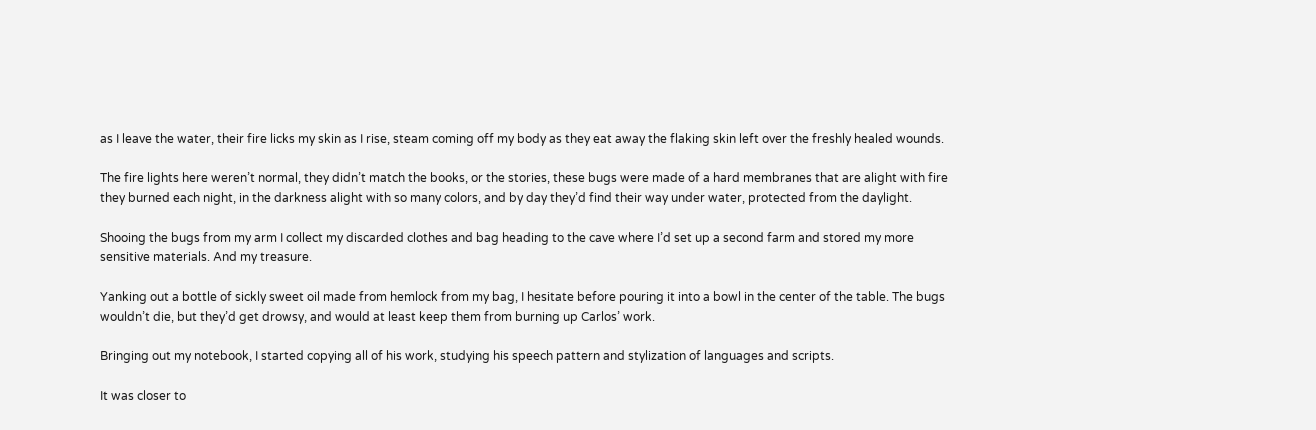as I leave the water, their fire licks my skin as I rise, steam coming off my body as they eat away the flaking skin left over the freshly healed wounds.

The fire lights here weren’t normal, they didn’t match the books, or the stories, these bugs were made of a hard membranes that are alight with fire they burned each night, in the darkness alight with so many colors, and by day they’d find their way under water, protected from the daylight.

Shooing the bugs from my arm I collect my discarded clothes and bag heading to the cave where I’d set up a second farm and stored my more sensitive materials. And my treasure.

Yanking out a bottle of sickly sweet oil made from hemlock from my bag, I hesitate before pouring it into a bowl in the center of the table. The bugs wouldn’t die, but they’d get drowsy, and would at least keep them from burning up Carlos’ work.

Bringing out my notebook, I started copying all of his work, studying his speech pattern and stylization of languages and scripts.

It was closer to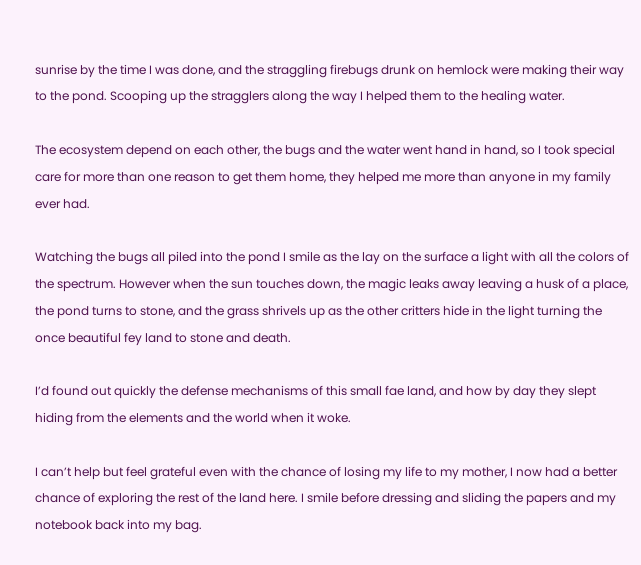sunrise by the time I was done, and the straggling firebugs drunk on hemlock were making their way to the pond. Scooping up the stragglers along the way I helped them to the healing water.

The ecosystem depend on each other, the bugs and the water went hand in hand, so I took special care for more than one reason to get them home, they helped me more than anyone in my family ever had.

Watching the bugs all piled into the pond I smile as the lay on the surface a light with all the colors of the spectrum. However when the sun touches down, the magic leaks away leaving a husk of a place, the pond turns to stone, and the grass shrivels up as the other critters hide in the light turning the once beautiful fey land to stone and death.

I’d found out quickly the defense mechanisms of this small fae land, and how by day they slept hiding from the elements and the world when it woke.

I can’t help but feel grateful even with the chance of losing my life to my mother, I now had a better chance of exploring the rest of the land here. I smile before dressing and sliding the papers and my notebook back into my bag.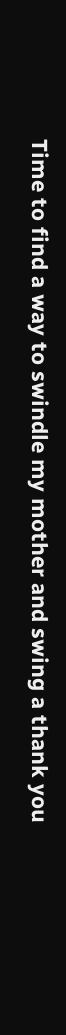Time to find a way to swindle my mother and swing a thank you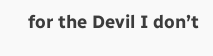for the Devil I don’t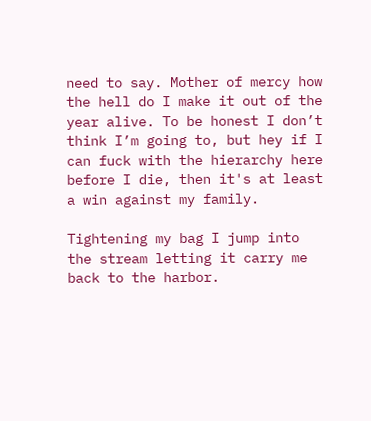need to say. Mother of mercy how the hell do I make it out of the year alive. To be honest I don’t think I’m going to, but hey if I can fuck with the hierarchy here before I die, then it's at least a win against my family.

Tightening my bag I jump into the stream letting it carry me back to the harbor.